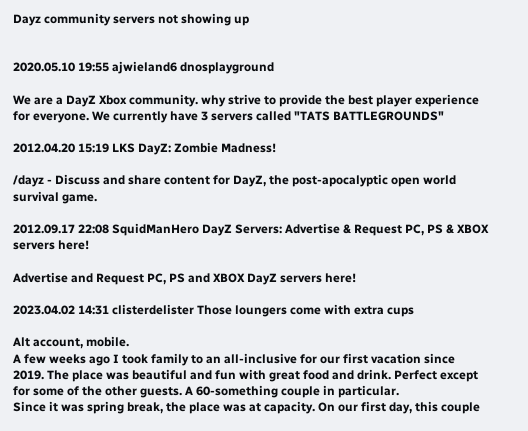Dayz community servers not showing up


2020.05.10 19:55 ajwieland6 dnosplayground

We are a DayZ Xbox community. why strive to provide the best player experience for everyone. We currently have 3 servers called "TATS BATTLEGROUNDS"

2012.04.20 15:19 LKS DayZ: Zombie Madness!

/dayz - Discuss and share content for DayZ, the post-apocalyptic open world survival game.

2012.09.17 22:08 SquidManHero DayZ Servers: Advertise & Request PC, PS & XBOX servers here!

Advertise and Request PC, PS and XBOX DayZ servers here!

2023.04.02 14:31 clisterdelister Those loungers come with extra cups

Alt account, mobile.
A few weeks ago I took family to an all-inclusive for our first vacation since 2019. The place was beautiful and fun with great food and drink. Perfect except for some of the other guests. A 60-something couple in particular.
Since it was spring break, the place was at capacity. On our first day, this couple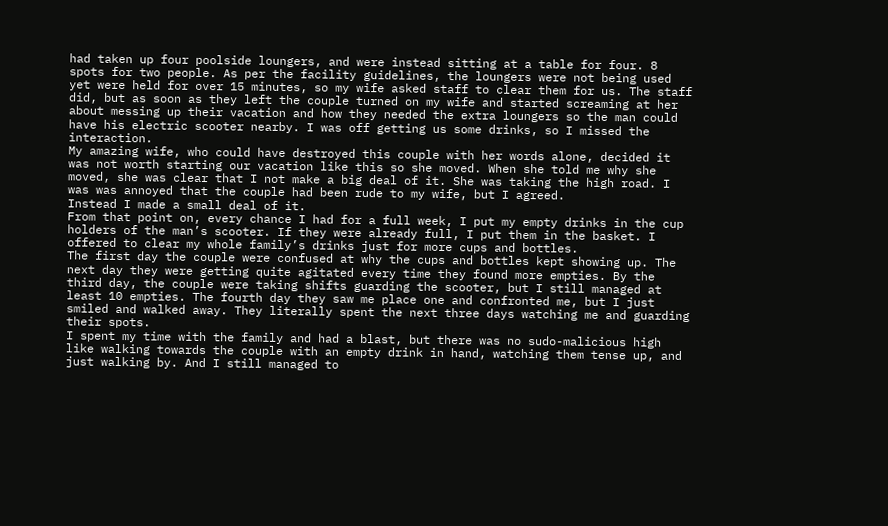had taken up four poolside loungers, and were instead sitting at a table for four. 8 spots for two people. As per the facility guidelines, the loungers were not being used yet were held for over 15 minutes, so my wife asked staff to clear them for us. The staff did, but as soon as they left the couple turned on my wife and started screaming at her about messing up their vacation and how they needed the extra loungers so the man could have his electric scooter nearby. I was off getting us some drinks, so I missed the interaction.
My amazing wife, who could have destroyed this couple with her words alone, decided it was not worth starting our vacation like this so she moved. When she told me why she moved, she was clear that I not make a big deal of it. She was taking the high road. I was was annoyed that the couple had been rude to my wife, but I agreed.
Instead I made a small deal of it.
From that point on, every chance I had for a full week, I put my empty drinks in the cup holders of the man’s scooter. If they were already full, I put them in the basket. I offered to clear my whole family’s drinks just for more cups and bottles.
The first day the couple were confused at why the cups and bottles kept showing up. The next day they were getting quite agitated every time they found more empties. By the third day, the couple were taking shifts guarding the scooter, but I still managed at least 10 empties. The fourth day they saw me place one and confronted me, but I just smiled and walked away. They literally spent the next three days watching me and guarding their spots.
I spent my time with the family and had a blast, but there was no sudo-malicious high like walking towards the couple with an empty drink in hand, watching them tense up, and just walking by. And I still managed to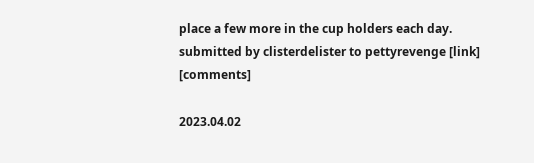place a few more in the cup holders each day.
submitted by clisterdelister to pettyrevenge [link] [comments]

2023.04.02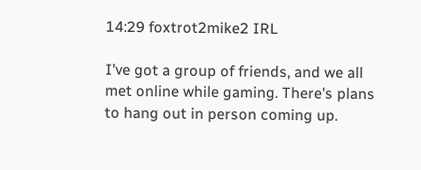14:29 foxtrot2mike2 IRL

I've got a group of friends, and we all met online while gaming. There's plans to hang out in person coming up.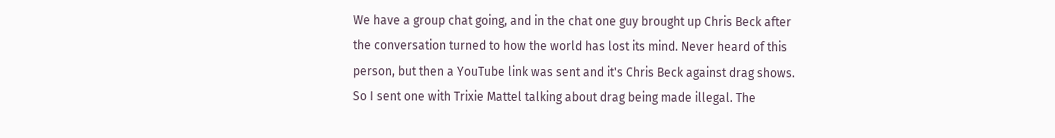We have a group chat going, and in the chat one guy brought up Chris Beck after the conversation turned to how the world has lost its mind. Never heard of this person, but then a YouTube link was sent and it's Chris Beck against drag shows. So I sent one with Trixie Mattel talking about drag being made illegal. The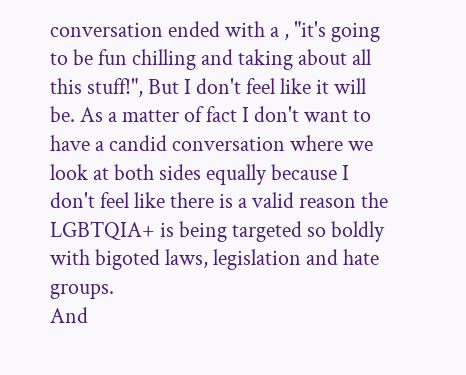conversation ended with a , "it's going to be fun chilling and taking about all this stuff!", But I don't feel like it will be. As a matter of fact I don't want to have a candid conversation where we look at both sides equally because I don't feel like there is a valid reason the LGBTQIA+ is being targeted so boldly with bigoted laws, legislation and hate groups.
And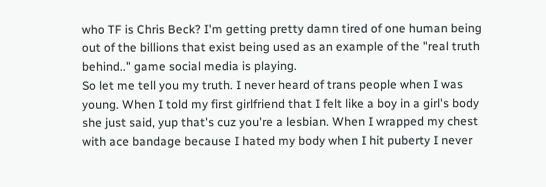who TF is Chris Beck? I'm getting pretty damn tired of one human being out of the billions that exist being used as an example of the "real truth behind.." game social media is playing.
So let me tell you my truth. I never heard of trans people when I was young. When I told my first girlfriend that I felt like a boy in a girl's body she just said, yup that's cuz you're a lesbian. When I wrapped my chest with ace bandage because I hated my body when I hit puberty I never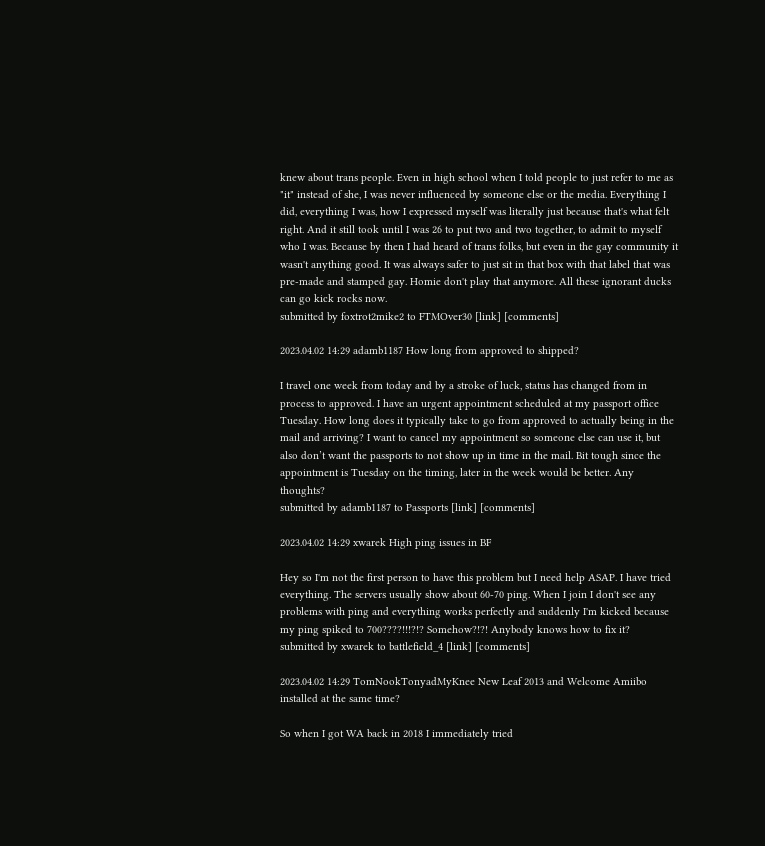knew about trans people. Even in high school when I told people to just refer to me as "it" instead of she, I was never influenced by someone else or the media. Everything I did, everything I was, how I expressed myself was literally just because that's what felt right. And it still took until I was 26 to put two and two together, to admit to myself who I was. Because by then I had heard of trans folks, but even in the gay community it wasn't anything good. It was always safer to just sit in that box with that label that was pre-made and stamped gay. Homie don't play that anymore. All these ignorant ducks can go kick rocks now.
submitted by foxtrot2mike2 to FTMOver30 [link] [comments]

2023.04.02 14:29 adamb1187 How long from approved to shipped?

I travel one week from today and by a stroke of luck, status has changed from in process to approved. I have an urgent appointment scheduled at my passport office Tuesday. How long does it typically take to go from approved to actually being in the mail and arriving? I want to cancel my appointment so someone else can use it, but also don’t want the passports to not show up in time in the mail. Bit tough since the appointment is Tuesday on the timing, later in the week would be better. Any thoughts?
submitted by adamb1187 to Passports [link] [comments]

2023.04.02 14:29 xwarek High ping issues in BF

Hey so I'm not the first person to have this problem but I need help ASAP. I have tried everything. The servers usually show about 60-70 ping. When I join I don't see any problems with ping and everything works perfectly and suddenly I'm kicked because my ping spiked to 700????!!!?!? Somehow?!?! Anybody knows how to fix it?
submitted by xwarek to battlefield_4 [link] [comments]

2023.04.02 14:29 TomNookTonyadMyKnee New Leaf 2013 and Welcome Amiibo installed at the same time?

So when I got WA back in 2018 I immediately tried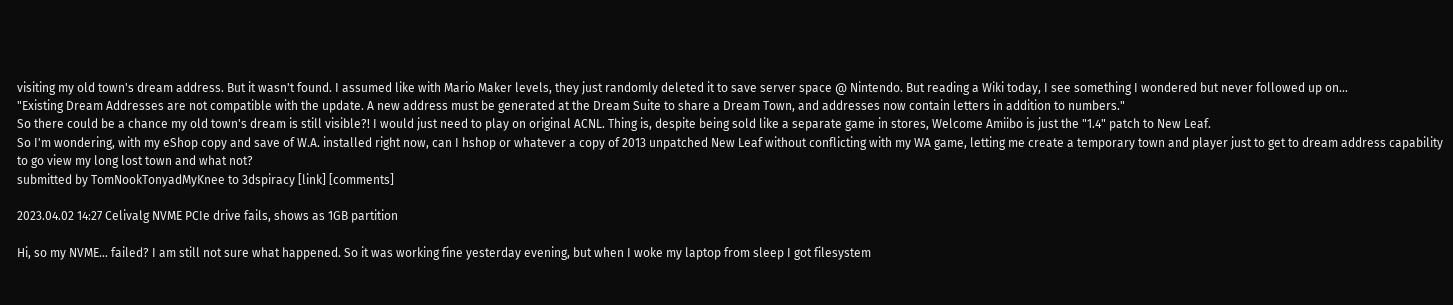visiting my old town's dream address. But it wasn't found. I assumed like with Mario Maker levels, they just randomly deleted it to save server space @ Nintendo. But reading a Wiki today, I see something I wondered but never followed up on...
"Existing Dream Addresses are not compatible with the update. A new address must be generated at the Dream Suite to share a Dream Town, and addresses now contain letters in addition to numbers."
So there could be a chance my old town's dream is still visible?! I would just need to play on original ACNL. Thing is, despite being sold like a separate game in stores, Welcome Amiibo is just the "1.4" patch to New Leaf.
So I'm wondering, with my eShop copy and save of W.A. installed right now, can I hshop or whatever a copy of 2013 unpatched New Leaf without conflicting with my WA game, letting me create a temporary town and player just to get to dream address capability to go view my long lost town and what not?
submitted by TomNookTonyadMyKnee to 3dspiracy [link] [comments]

2023.04.02 14:27 Celivalg NVME PCIe drive fails, shows as 1GB partition

Hi, so my NVME... failed? I am still not sure what happened. So it was working fine yesterday evening, but when I woke my laptop from sleep I got filesystem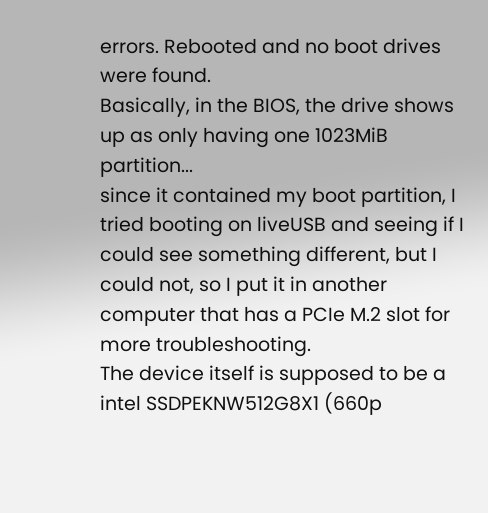errors. Rebooted and no boot drives were found.
Basically, in the BIOS, the drive shows up as only having one 1023MiB partition...
since it contained my boot partition, I tried booting on liveUSB and seeing if I could see something different, but I could not, so I put it in another computer that has a PCIe M.2 slot for more troubleshooting.
The device itself is supposed to be a intel SSDPEKNW512G8X1 (660p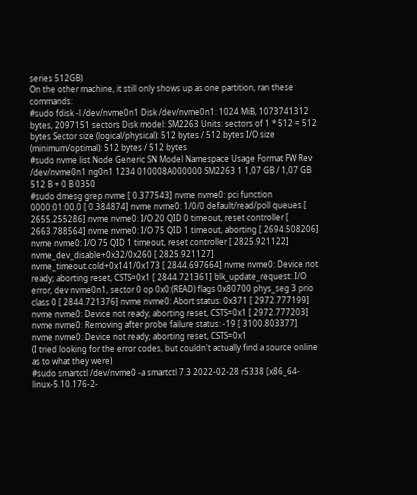series 512GB)
On the other machine, it still only shows up as one partition, ran these commands:
#sudo fdisk -l /dev/nvme0n1 Disk /dev/nvme0n1: 1024 MiB, 1073741312 bytes, 2097151 sectors Disk model: SM2263 Units: sectors of 1 * 512 = 512 bytes Sector size (logical/physical): 512 bytes / 512 bytes I/O size (minimum/optimal): 512 bytes / 512 bytes
#sudo nvme list Node Generic SN Model Namespace Usage Format FW Rev /dev/nvme0n1 ng0n1 1234 010008A000000 SM2263 1 1,07 GB / 1,07 GB 512 B + 0 B 0350
#sudo dmesg grep nvme [ 0.377543] nvme nvme0: pci function 0000:01:00.0 [ 0.384874] nvme nvme0: 1/0/0 default/read/poll queues [ 2655.255286] nvme nvme0: I/O 20 QID 0 timeout, reset controller [ 2663.788564] nvme nvme0: I/O 75 QID 1 timeout, aborting [ 2694.508206] nvme nvme0: I/O 75 QID 1 timeout, reset controller [ 2825.921122] nvme_dev_disable+0x32/0x260 [ 2825.921127] nvme_timeout.cold+0x141/0x173 [ 2844.697664] nvme nvme0: Device not ready; aborting reset, CSTS=0x1 [ 2844.721361] blk_update_request: I/O error, dev nvme0n1, sector 0 op 0x0:(READ) flags 0x80700 phys_seg 3 prio class 0 [ 2844.721376] nvme nvme0: Abort status: 0x371 [ 2972.777199] nvme nvme0: Device not ready; aborting reset, CSTS=0x1 [ 2972.777203] nvme nvme0: Removing after probe failure status: -19 [ 3100.803377] nvme nvme0: Device not ready; aborting reset, CSTS=0x1
(I tried looking for the error codes, but couldn't actually find a source online as to what they were)
#sudo smartctl /dev/nvme0 -a smartctl 7.3 2022-02-28 r5338 [x86_64-linux-5.10.176-2-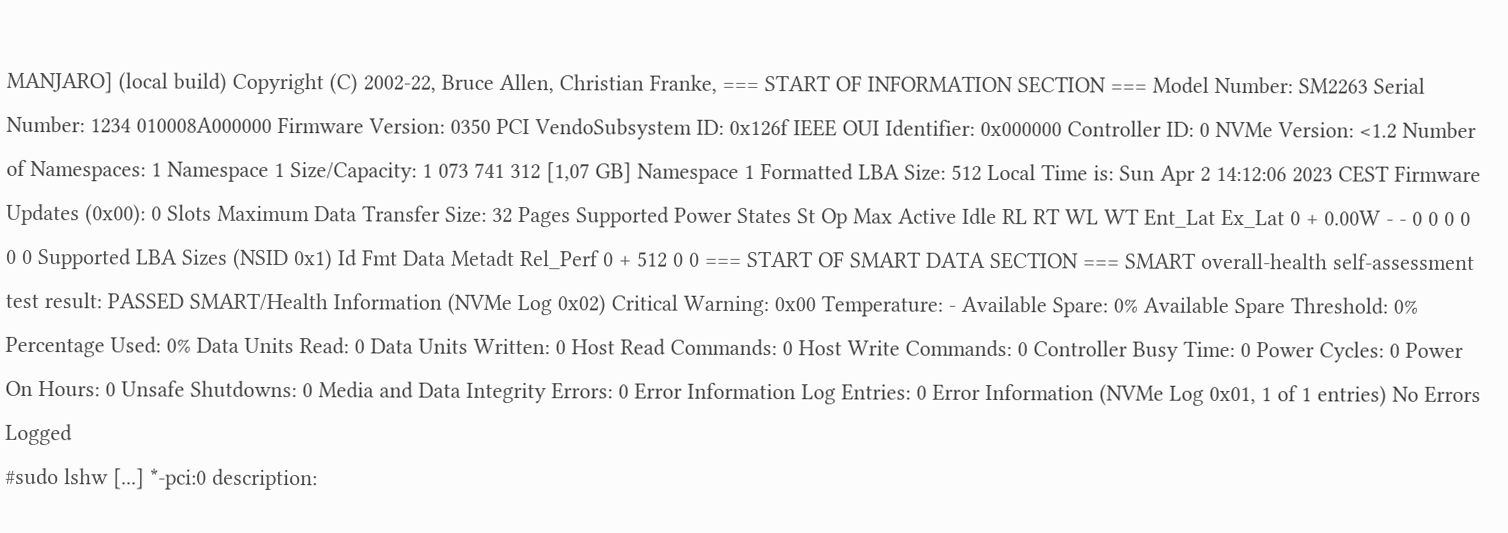MANJARO] (local build) Copyright (C) 2002-22, Bruce Allen, Christian Franke, === START OF INFORMATION SECTION === Model Number: SM2263 Serial Number: 1234 010008A000000 Firmware Version: 0350 PCI VendoSubsystem ID: 0x126f IEEE OUI Identifier: 0x000000 Controller ID: 0 NVMe Version: <1.2 Number of Namespaces: 1 Namespace 1 Size/Capacity: 1 073 741 312 [1,07 GB] Namespace 1 Formatted LBA Size: 512 Local Time is: Sun Apr 2 14:12:06 2023 CEST Firmware Updates (0x00): 0 Slots Maximum Data Transfer Size: 32 Pages Supported Power States St Op Max Active Idle RL RT WL WT Ent_Lat Ex_Lat 0 + 0.00W - - 0 0 0 0 0 0 Supported LBA Sizes (NSID 0x1) Id Fmt Data Metadt Rel_Perf 0 + 512 0 0 === START OF SMART DATA SECTION === SMART overall-health self-assessment test result: PASSED SMART/Health Information (NVMe Log 0x02) Critical Warning: 0x00 Temperature: - Available Spare: 0% Available Spare Threshold: 0% Percentage Used: 0% Data Units Read: 0 Data Units Written: 0 Host Read Commands: 0 Host Write Commands: 0 Controller Busy Time: 0 Power Cycles: 0 Power On Hours: 0 Unsafe Shutdowns: 0 Media and Data Integrity Errors: 0 Error Information Log Entries: 0 Error Information (NVMe Log 0x01, 1 of 1 entries) No Errors Logged
#sudo lshw [...] *-pci:0 description: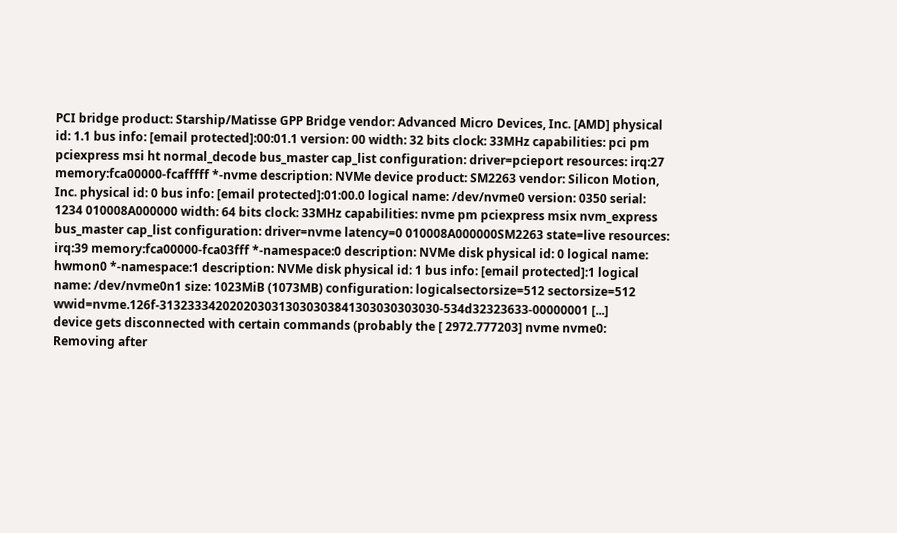PCI bridge product: Starship/Matisse GPP Bridge vendor: Advanced Micro Devices, Inc. [AMD] physical id: 1.1 bus info: [email protected]:00:01.1 version: 00 width: 32 bits clock: 33MHz capabilities: pci pm pciexpress msi ht normal_decode bus_master cap_list configuration: driver=pcieport resources: irq:27 memory:fca00000-fcafffff *-nvme description: NVMe device product: SM2263 vendor: Silicon Motion, Inc. physical id: 0 bus info: [email protected]:01:00.0 logical name: /dev/nvme0 version: 0350 serial: 1234 010008A000000 width: 64 bits clock: 33MHz capabilities: nvme pm pciexpress msix nvm_express bus_master cap_list configuration: driver=nvme latency=0 010008A000000SM2263 state=live resources: irq:39 memory:fca00000-fca03fff *-namespace:0 description: NVMe disk physical id: 0 logical name: hwmon0 *-namespace:1 description: NVMe disk physical id: 1 bus info: [email protected]:1 logical name: /dev/nvme0n1 size: 1023MiB (1073MB) configuration: logicalsectorsize=512 sectorsize=512 wwid=nvme.126f-3132333420202030313030303841303030303030-534d32323633-00000001 [...]
device gets disconnected with certain commands (probably the [ 2972.777203] nvme nvme0: Removing after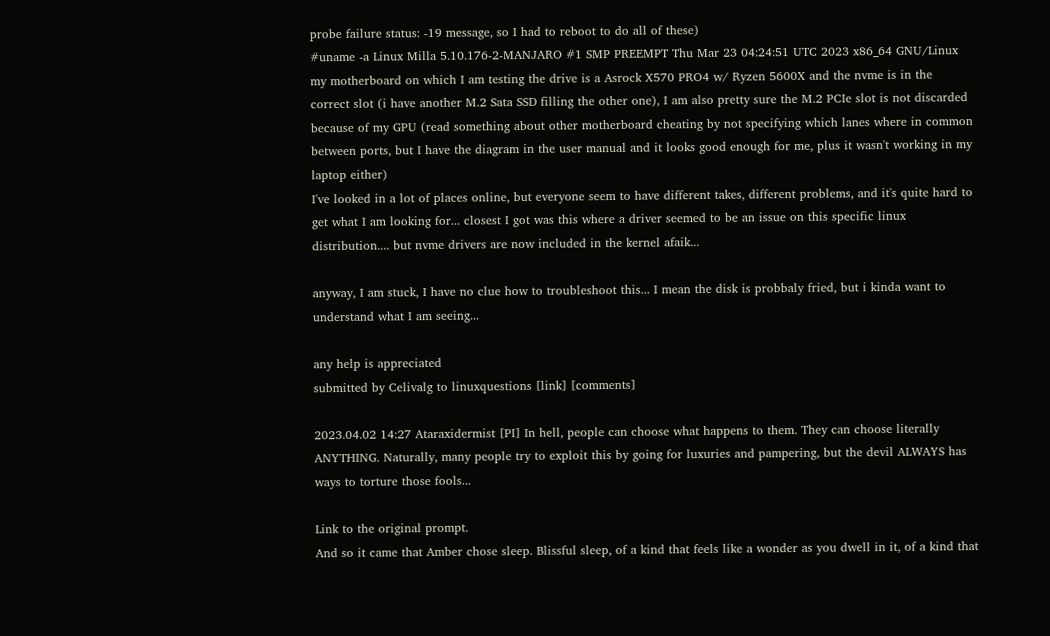probe failure status: -19 message, so I had to reboot to do all of these)
#uname -a Linux Milla 5.10.176-2-MANJARO #1 SMP PREEMPT Thu Mar 23 04:24:51 UTC 2023 x86_64 GNU/Linux
my motherboard on which I am testing the drive is a Asrock X570 PRO4 w/ Ryzen 5600X and the nvme is in the correct slot (i have another M.2 Sata SSD filling the other one), I am also pretty sure the M.2 PCIe slot is not discarded because of my GPU (read something about other motherboard cheating by not specifying which lanes where in common between ports, but I have the diagram in the user manual and it looks good enough for me, plus it wasn't working in my laptop either)
I've looked in a lot of places online, but everyone seem to have different takes, different problems, and it's quite hard to get what I am looking for... closest I got was this where a driver seemed to be an issue on this specific linux distribution.... but nvme drivers are now included in the kernel afaik...

anyway, I am stuck, I have no clue how to troubleshoot this... I mean the disk is probbaly fried, but i kinda want to understand what I am seeing...

any help is appreciated
submitted by Celivalg to linuxquestions [link] [comments]

2023.04.02 14:27 Ataraxidermist [PI] In hell, people can choose what happens to them. They can choose literally ANYTHING. Naturally, many people try to exploit this by going for luxuries and pampering, but the devil ALWAYS has ways to torture those fools...

Link to the original prompt.
And so it came that Amber chose sleep. Blissful sleep, of a kind that feels like a wonder as you dwell in it, of a kind that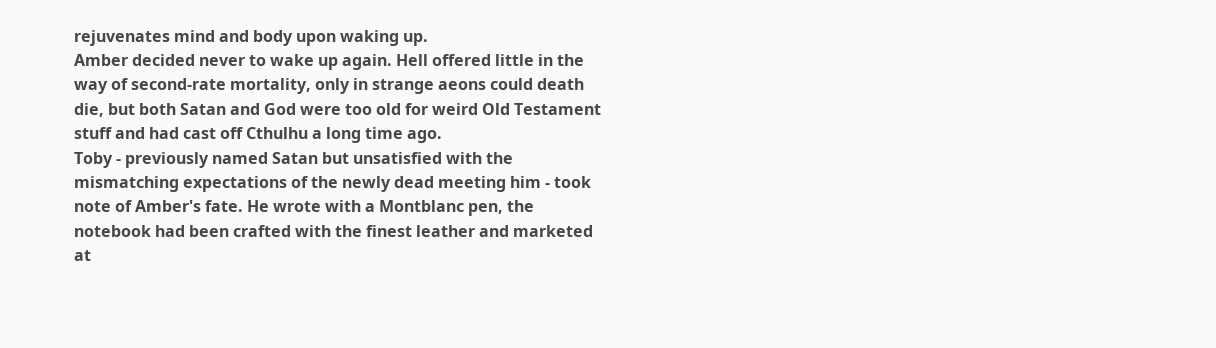rejuvenates mind and body upon waking up.
Amber decided never to wake up again. Hell offered little in the way of second-rate mortality, only in strange aeons could death die, but both Satan and God were too old for weird Old Testament stuff and had cast off Cthulhu a long time ago.
Toby - previously named Satan but unsatisfied with the mismatching expectations of the newly dead meeting him - took note of Amber's fate. He wrote with a Montblanc pen, the notebook had been crafted with the finest leather and marketed at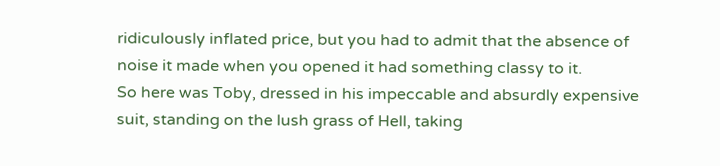ridiculously inflated price, but you had to admit that the absence of noise it made when you opened it had something classy to it.
So here was Toby, dressed in his impeccable and absurdly expensive suit, standing on the lush grass of Hell, taking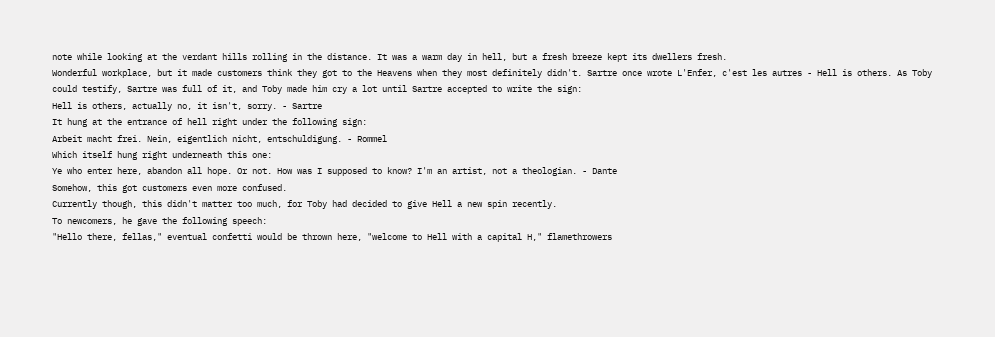note while looking at the verdant hills rolling in the distance. It was a warm day in hell, but a fresh breeze kept its dwellers fresh.
Wonderful workplace, but it made customers think they got to the Heavens when they most definitely didn't. Sartre once wrote L'Enfer, c'est les autres - Hell is others. As Toby could testify, Sartre was full of it, and Toby made him cry a lot until Sartre accepted to write the sign:
Hell is others, actually no, it isn't, sorry. - Sartre
It hung at the entrance of hell right under the following sign:
Arbeit macht frei. Nein, eigentlich nicht, entschuldigung. - Rommel
Which itself hung right underneath this one:
Ye who enter here, abandon all hope. Or not. How was I supposed to know? I'm an artist, not a theologian. - Dante
Somehow, this got customers even more confused.
Currently though, this didn't matter too much, for Toby had decided to give Hell a new spin recently.
To newcomers, he gave the following speech:
"Hello there, fellas," eventual confetti would be thrown here, "welcome to Hell with a capital H," flamethrowers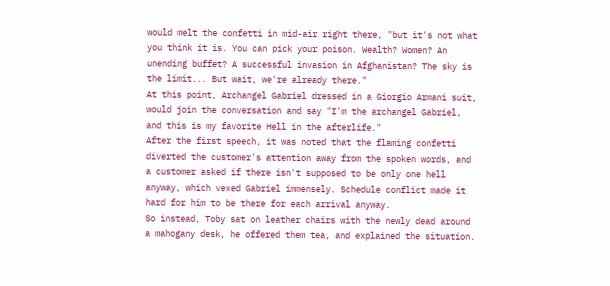would melt the confetti in mid-air right there, "but it's not what you think it is. You can pick your poison. Wealth? Women? An unending buffet? A successful invasion in Afghanistan? The sky is the limit... But wait, we're already there."
At this point, Archangel Gabriel dressed in a Giorgio Armani suit, would join the conversation and say "I'm the archangel Gabriel, and this is my favorite Hell in the afterlife."
After the first speech, it was noted that the flaming confetti diverted the customer's attention away from the spoken words, and a customer asked if there isn't supposed to be only one hell anyway, which vexed Gabriel immensely. Schedule conflict made it hard for him to be there for each arrival anyway.
So instead, Toby sat on leather chairs with the newly dead around a mahogany desk, he offered them tea, and explained the situation.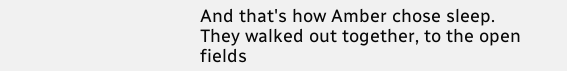And that's how Amber chose sleep.
They walked out together, to the open fields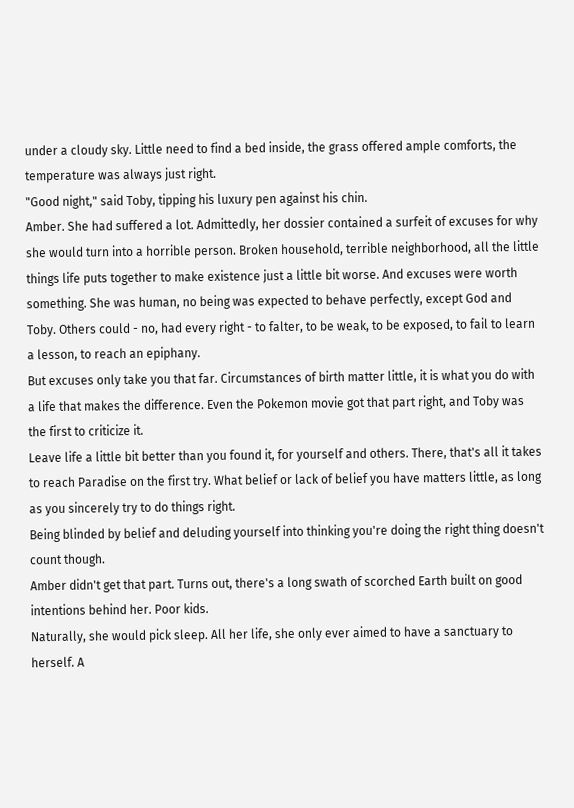under a cloudy sky. Little need to find a bed inside, the grass offered ample comforts, the temperature was always just right.
"Good night," said Toby, tipping his luxury pen against his chin.
Amber. She had suffered a lot. Admittedly, her dossier contained a surfeit of excuses for why she would turn into a horrible person. Broken household, terrible neighborhood, all the little things life puts together to make existence just a little bit worse. And excuses were worth something. She was human, no being was expected to behave perfectly, except God and Toby. Others could - no, had every right - to falter, to be weak, to be exposed, to fail to learn a lesson, to reach an epiphany.
But excuses only take you that far. Circumstances of birth matter little, it is what you do with a life that makes the difference. Even the Pokemon movie got that part right, and Toby was the first to criticize it.
Leave life a little bit better than you found it, for yourself and others. There, that's all it takes to reach Paradise on the first try. What belief or lack of belief you have matters little, as long as you sincerely try to do things right.
Being blinded by belief and deluding yourself into thinking you're doing the right thing doesn't count though.
Amber didn't get that part. Turns out, there's a long swath of scorched Earth built on good intentions behind her. Poor kids.
Naturally, she would pick sleep. All her life, she only ever aimed to have a sanctuary to herself. A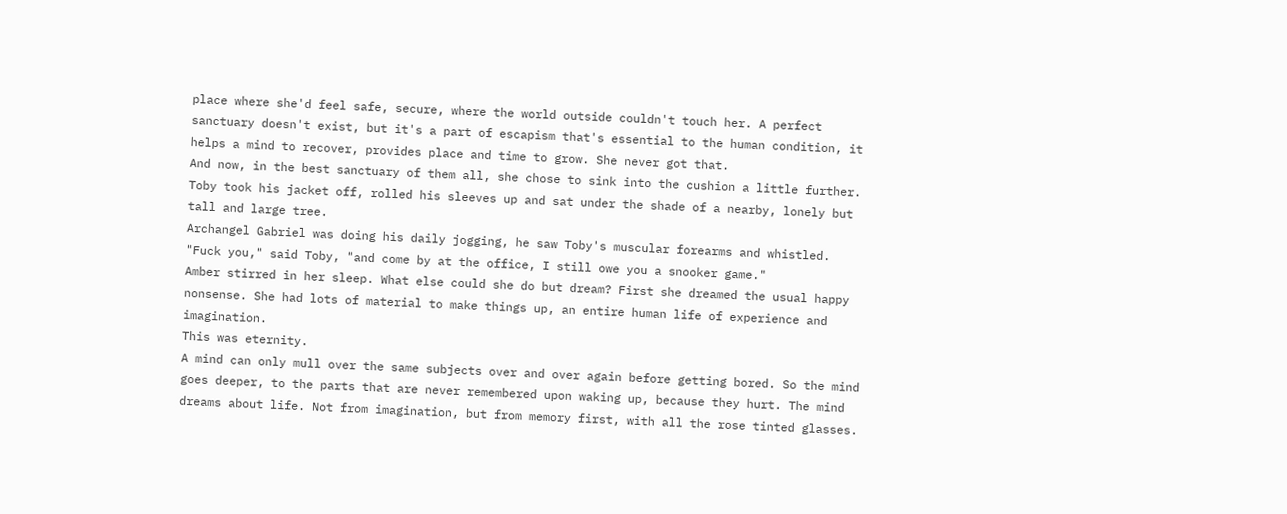place where she'd feel safe, secure, where the world outside couldn't touch her. A perfect sanctuary doesn't exist, but it's a part of escapism that's essential to the human condition, it helps a mind to recover, provides place and time to grow. She never got that.
And now, in the best sanctuary of them all, she chose to sink into the cushion a little further.
Toby took his jacket off, rolled his sleeves up and sat under the shade of a nearby, lonely but tall and large tree.
Archangel Gabriel was doing his daily jogging, he saw Toby's muscular forearms and whistled.
"Fuck you," said Toby, "and come by at the office, I still owe you a snooker game."
Amber stirred in her sleep. What else could she do but dream? First she dreamed the usual happy nonsense. She had lots of material to make things up, an entire human life of experience and imagination.
This was eternity.
A mind can only mull over the same subjects over and over again before getting bored. So the mind goes deeper, to the parts that are never remembered upon waking up, because they hurt. The mind dreams about life. Not from imagination, but from memory first, with all the rose tinted glasses.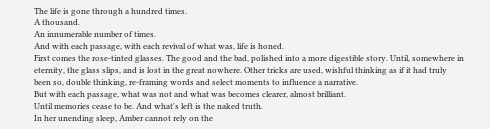The life is gone through a hundred times.
A thousand.
An innumerable number of times.
And with each passage, with each revival of what was, life is honed.
First comes the rose-tinted glasses. The good and the bad, polished into a more digestible story. Until, somewhere in eternity, the glass slips, and is lost in the great nowhere. Other tricks are used, wishful thinking as if it had truly been so, double thinking, re-framing words and select moments to influence a narrative.
But with each passage, what was not and what was becomes clearer, almost brilliant.
Until memories cease to be. And what's left is the naked truth.
In her unending sleep, Amber cannot rely on the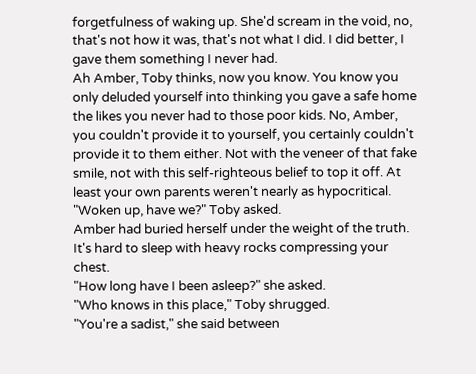forgetfulness of waking up. She'd scream in the void, no, that's not how it was, that's not what I did. I did better, I gave them something I never had.
Ah Amber, Toby thinks, now you know. You know you only deluded yourself into thinking you gave a safe home the likes you never had to those poor kids. No, Amber, you couldn't provide it to yourself, you certainly couldn't provide it to them either. Not with the veneer of that fake smile, not with this self-righteous belief to top it off. At least your own parents weren't nearly as hypocritical.
"Woken up, have we?" Toby asked.
Amber had buried herself under the weight of the truth. It's hard to sleep with heavy rocks compressing your chest.
"How long have I been asleep?" she asked.
"Who knows in this place," Toby shrugged.
"You're a sadist," she said between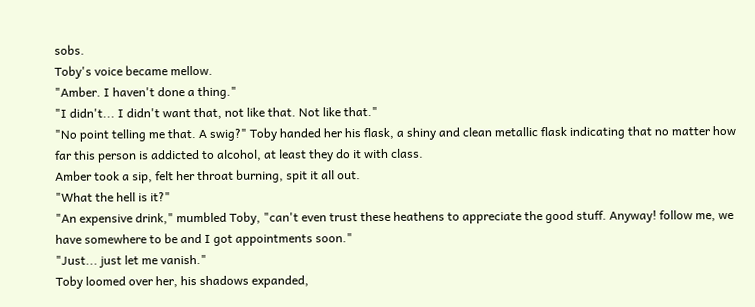sobs.
Toby's voice became mellow.
"Amber. I haven't done a thing."
"I didn't... I didn't want that, not like that. Not like that."
"No point telling me that. A swig?" Toby handed her his flask, a shiny and clean metallic flask indicating that no matter how far this person is addicted to alcohol, at least they do it with class.
Amber took a sip, felt her throat burning, spit it all out.
"What the hell is it?"
"An expensive drink," mumbled Toby, "can't even trust these heathens to appreciate the good stuff. Anyway! follow me, we have somewhere to be and I got appointments soon."
"Just... just let me vanish."
Toby loomed over her, his shadows expanded,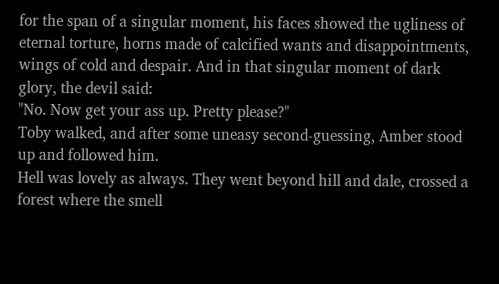for the span of a singular moment, his faces showed the ugliness of eternal torture, horns made of calcified wants and disappointments, wings of cold and despair. And in that singular moment of dark glory, the devil said:
"No. Now get your ass up. Pretty please?"
Toby walked, and after some uneasy second-guessing, Amber stood up and followed him.
Hell was lovely as always. They went beyond hill and dale, crossed a forest where the smell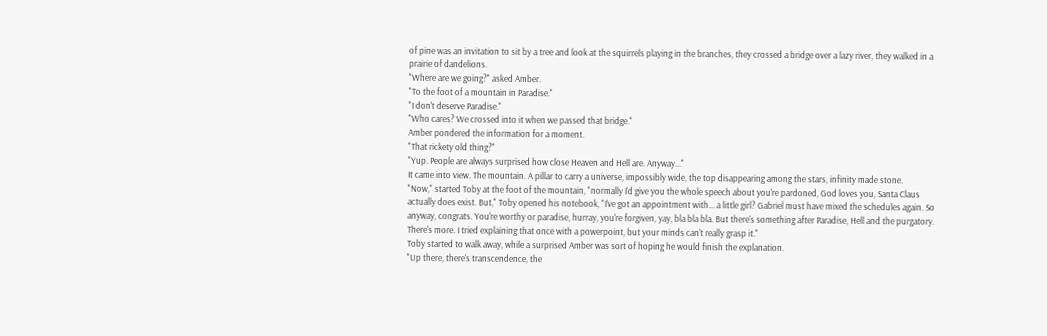of pine was an invitation to sit by a tree and look at the squirrels playing in the branches, they crossed a bridge over a lazy river, they walked in a prairie of dandelions.
"Where are we going?" asked Amber.
"To the foot of a mountain in Paradise."
"I don't deserve Paradise."
"Who cares? We crossed into it when we passed that bridge."
Amber pondered the information for a moment.
"That rickety old thing?"
"Yup. People are always surprised how close Heaven and Hell are. Anyway..."
It came into view. The mountain. A pillar to carry a universe, impossibly wide, the top disappearing among the stars, infinity made stone.
"Now," started Toby at the foot of the mountain, "normally I'd give you the whole speech about you're pardoned, God loves you, Santa Claus actually does exist. But," Toby opened his notebook, "I've got an appointment with... a little girl? Gabriel must have mixed the schedules again. So anyway, congrats. You're worthy or paradise, hurray, you're forgiven, yay, bla bla bla. But there's something after Paradise, Hell and the purgatory. There's more. I tried explaining that once with a powerpoint, but your minds can't really grasp it."
Toby started to walk away, while a surprised Amber was sort of hoping he would finish the explanation.
"Up there, there's transcendence, the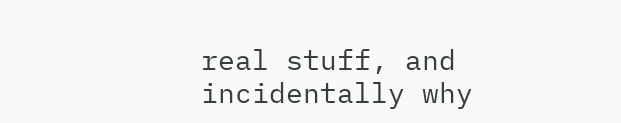real stuff, and incidentally why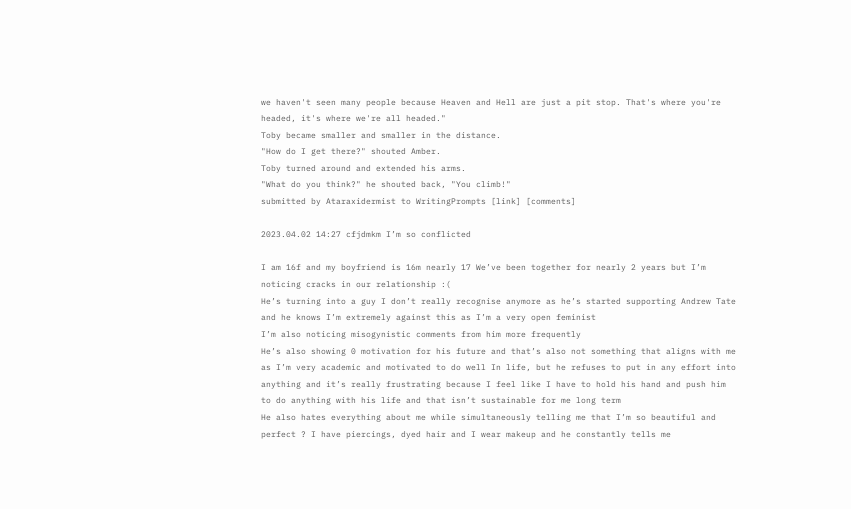we haven't seen many people because Heaven and Hell are just a pit stop. That's where you're headed, it's where we're all headed."
Toby became smaller and smaller in the distance.
"How do I get there?" shouted Amber.
Toby turned around and extended his arms.
"What do you think?" he shouted back, "You climb!"
submitted by Ataraxidermist to WritingPrompts [link] [comments]

2023.04.02 14:27 cfjdmkm I’m so conflicted

I am 16f and my boyfriend is 16m nearly 17 We’ve been together for nearly 2 years but I’m noticing cracks in our relationship :(
He’s turning into a guy I don’t really recognise anymore as he’s started supporting Andrew Tate and he knows I’m extremely against this as I’m a very open feminist
I’m also noticing misogynistic comments from him more frequently
He’s also showing 0 motivation for his future and that’s also not something that aligns with me as I’m very academic and motivated to do well In life, but he refuses to put in any effort into anything and it’s really frustrating because I feel like I have to hold his hand and push him to do anything with his life and that isn’t sustainable for me long term
He also hates everything about me while simultaneously telling me that I’m so beautiful and perfect ? I have piercings, dyed hair and I wear makeup and he constantly tells me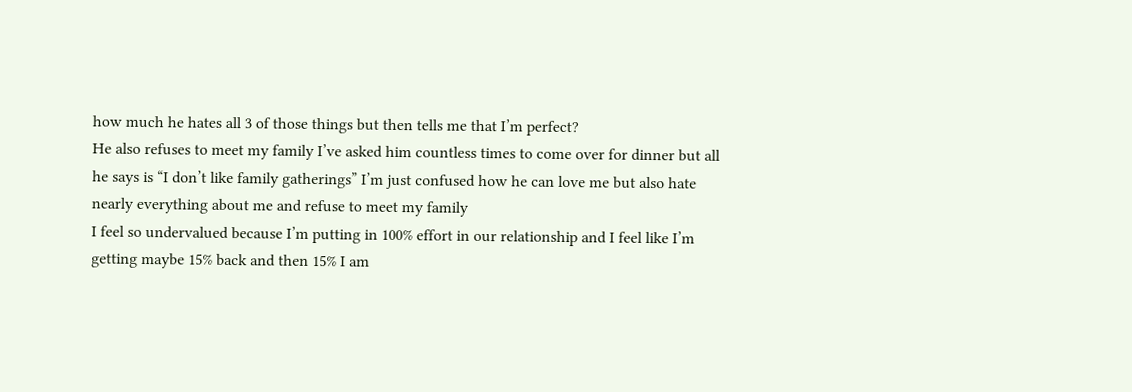how much he hates all 3 of those things but then tells me that I’m perfect?
He also refuses to meet my family I’ve asked him countless times to come over for dinner but all he says is “I don’t like family gatherings” I’m just confused how he can love me but also hate nearly everything about me and refuse to meet my family
I feel so undervalued because I’m putting in 100% effort in our relationship and I feel like I’m getting maybe 15% back and then 15% I am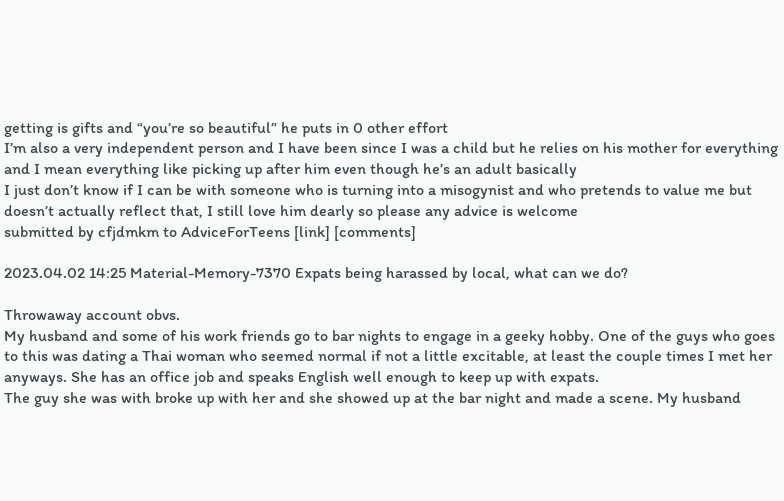getting is gifts and “you’re so beautiful” he puts in 0 other effort
I’m also a very independent person and I have been since I was a child but he relies on his mother for everything and I mean everything like picking up after him even though he’s an adult basically
I just don’t know if I can be with someone who is turning into a misogynist and who pretends to value me but doesn’t actually reflect that, I still love him dearly so please any advice is welcome
submitted by cfjdmkm to AdviceForTeens [link] [comments]

2023.04.02 14:25 Material-Memory-7370 Expats being harassed by local, what can we do?

Throwaway account obvs.
My husband and some of his work friends go to bar nights to engage in a geeky hobby. One of the guys who goes to this was dating a Thai woman who seemed normal if not a little excitable, at least the couple times I met her anyways. She has an office job and speaks English well enough to keep up with expats.
The guy she was with broke up with her and she showed up at the bar night and made a scene. My husband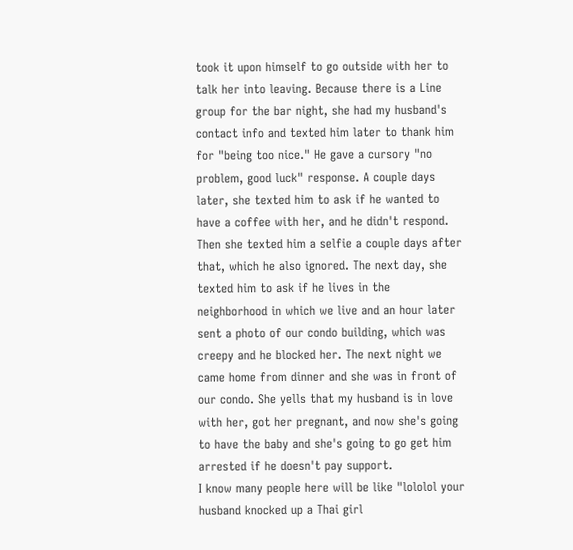took it upon himself to go outside with her to talk her into leaving. Because there is a Line group for the bar night, she had my husband's contact info and texted him later to thank him for "being too nice." He gave a cursory "no problem, good luck" response. A couple days later, she texted him to ask if he wanted to have a coffee with her, and he didn't respond. Then she texted him a selfie a couple days after that, which he also ignored. The next day, she texted him to ask if he lives in the neighborhood in which we live and an hour later sent a photo of our condo building, which was creepy and he blocked her. The next night we came home from dinner and she was in front of our condo. She yells that my husband is in love with her, got her pregnant, and now she's going to have the baby and she's going to go get him arrested if he doesn't pay support.
I know many people here will be like "lololol your husband knocked up a Thai girl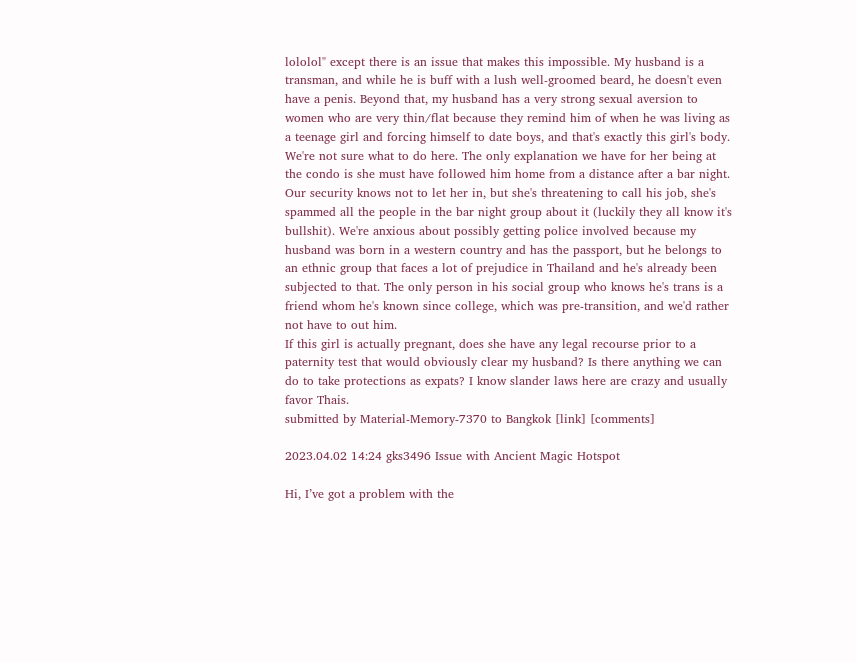lololol" except there is an issue that makes this impossible. My husband is a transman, and while he is buff with a lush well-groomed beard, he doesn't even have a penis. Beyond that, my husband has a very strong sexual aversion to women who are very thin/flat because they remind him of when he was living as a teenage girl and forcing himself to date boys, and that's exactly this girl's body.
We're not sure what to do here. The only explanation we have for her being at the condo is she must have followed him home from a distance after a bar night. Our security knows not to let her in, but she's threatening to call his job, she's spammed all the people in the bar night group about it (luckily they all know it's bullshit). We're anxious about possibly getting police involved because my husband was born in a western country and has the passport, but he belongs to an ethnic group that faces a lot of prejudice in Thailand and he's already been subjected to that. The only person in his social group who knows he's trans is a friend whom he's known since college, which was pre-transition, and we'd rather not have to out him.
If this girl is actually pregnant, does she have any legal recourse prior to a paternity test that would obviously clear my husband? Is there anything we can do to take protections as expats? I know slander laws here are crazy and usually favor Thais.
submitted by Material-Memory-7370 to Bangkok [link] [comments]

2023.04.02 14:24 gks3496 Issue with Ancient Magic Hotspot

Hi, I’ve got a problem with the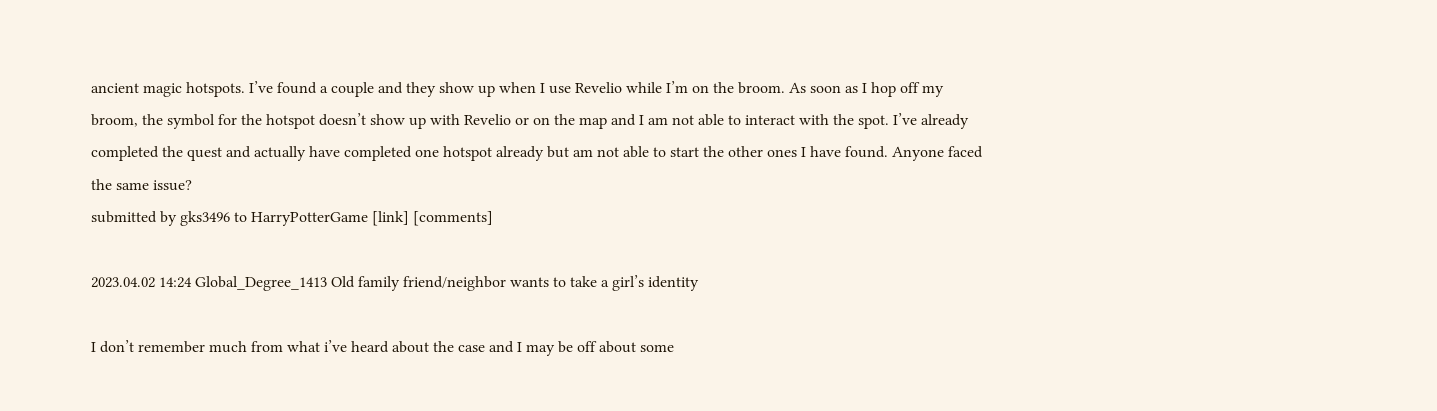ancient magic hotspots. I’ve found a couple and they show up when I use Revelio while I’m on the broom. As soon as I hop off my broom, the symbol for the hotspot doesn’t show up with Revelio or on the map and I am not able to interact with the spot. I’ve already completed the quest and actually have completed one hotspot already but am not able to start the other ones I have found. Anyone faced the same issue?
submitted by gks3496 to HarryPotterGame [link] [comments]

2023.04.02 14:24 Global_Degree_1413 Old family friend/neighbor wants to take a girl’s identity

I don’t remember much from what i’ve heard about the case and I may be off about some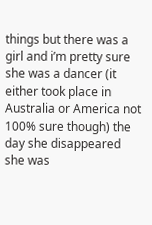things but there was a girl and i’m pretty sure she was a dancer (it either took place in Australia or America not 100% sure though) the day she disappeared she was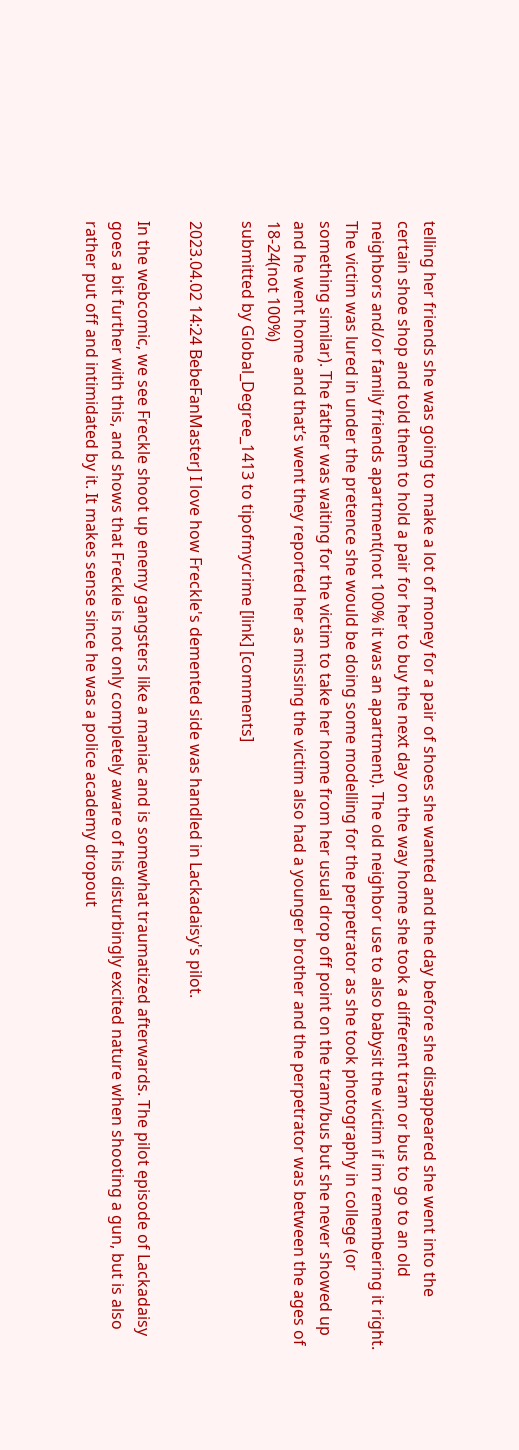telling her friends she was going to make a lot of money for a pair of shoes she wanted and the day before she disappeared she went into the certain shoe shop and told them to hold a pair for her to buy the next day on the way home she took a different tram or bus to go to an old neighbors and/or family friends apartment(not 100% it was an apartment). The old neighbor use to also babysit the victim if im remembering it right. The victim was lured in under the pretence she would be doing some modelling for the perpetrator as she took photography in college (or something similar). The father was waiting for the victim to take her home from her usual drop off point on the tram/bus but she never showed up and he went home and that’s went they reported her as missing the victim also had a younger brother and the perpetrator was between the ages of 18-24(not 100%)
submitted by Global_Degree_1413 to tipofmycrime [link] [comments]

2023.04.02 14:24 BebeFanMasterJ I love how Freckle's demented side was handled in Lackadaisy's pilot.

In the webcomic, we see Freckle shoot up enemy gangsters like a maniac and is somewhat traumatized afterwards. The pilot episode of Lackadaisy goes a bit further with this, and shows that Freckle is not only completely aware of his disturbingly excited nature when shooting a gun, but is also rather put off and intimidated by it. It makes sense since he was a police academy dropout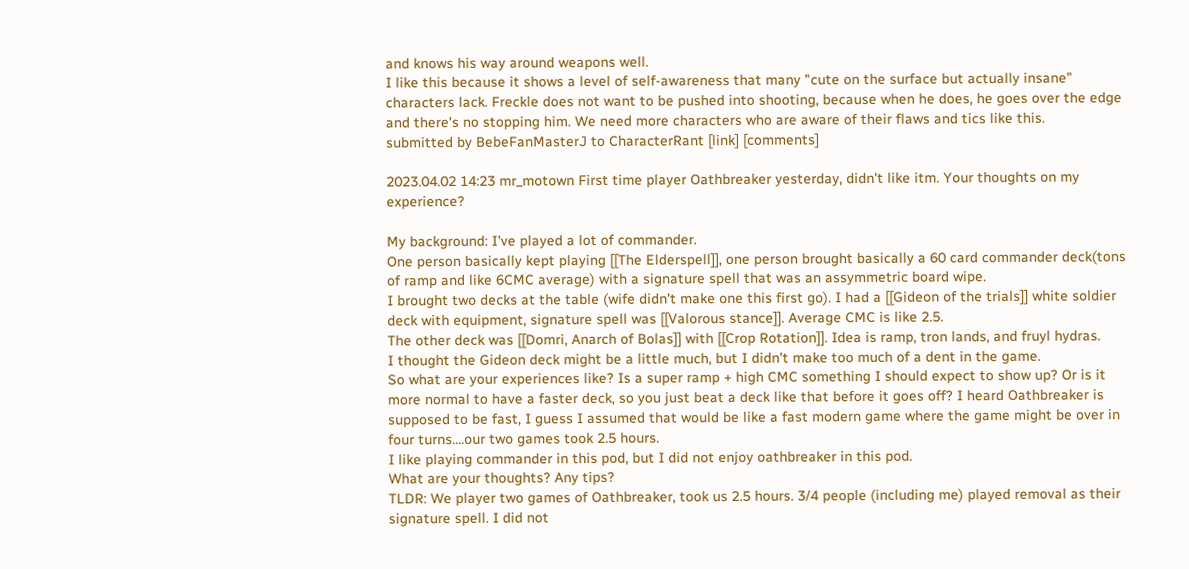and knows his way around weapons well.
I like this because it shows a level of self-awareness that many "cute on the surface but actually insane" characters lack. Freckle does not want to be pushed into shooting, because when he does, he goes over the edge and there's no stopping him. We need more characters who are aware of their flaws and tics like this.
submitted by BebeFanMasterJ to CharacterRant [link] [comments]

2023.04.02 14:23 mr_motown First time player Oathbreaker yesterday, didn't like itm. Your thoughts on my experience?

My background: I've played a lot of commander.
One person basically kept playing [[The Elderspell]], one person brought basically a 60 card commander deck(tons of ramp and like 6CMC average) with a signature spell that was an assymmetric board wipe.
I brought two decks at the table (wife didn't make one this first go). I had a [[Gideon of the trials]] white soldier deck with equipment, signature spell was [[Valorous stance]]. Average CMC is like 2.5.
The other deck was [[Domri, Anarch of Bolas]] with [[Crop Rotation]]. Idea is ramp, tron lands, and fruyl hydras.
I thought the Gideon deck might be a little much, but I didn't make too much of a dent in the game.
So what are your experiences like? Is a super ramp + high CMC something I should expect to show up? Or is it more normal to have a faster deck, so you just beat a deck like that before it goes off? I heard Oathbreaker is supposed to be fast, I guess I assumed that would be like a fast modern game where the game might be over in four turns....our two games took 2.5 hours.
I like playing commander in this pod, but I did not enjoy oathbreaker in this pod.
What are your thoughts? Any tips?
TLDR: We player two games of Oathbreaker, took us 2.5 hours. 3/4 people (including me) played removal as their signature spell. I did not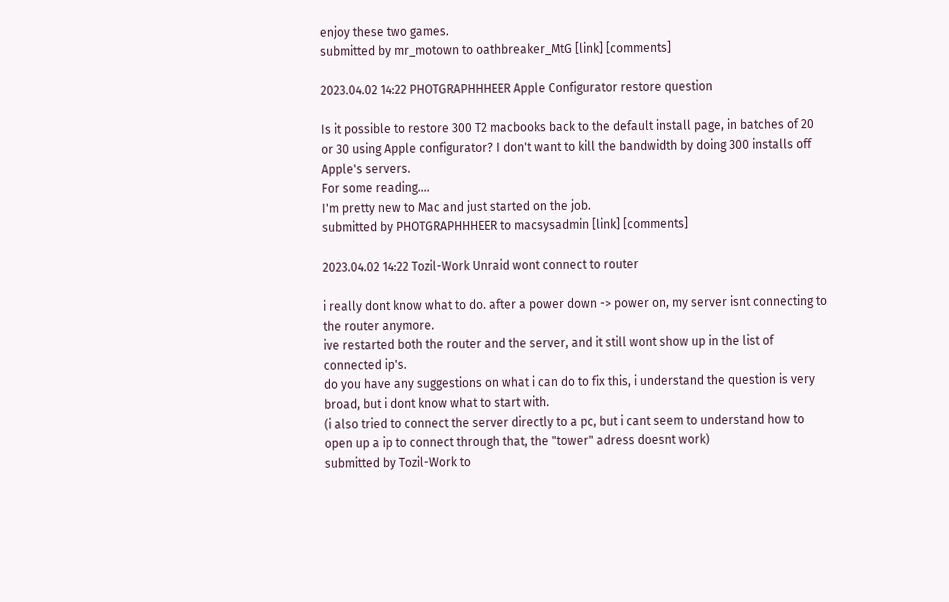enjoy these two games.
submitted by mr_motown to oathbreaker_MtG [link] [comments]

2023.04.02 14:22 PHOTGRAPHHHEER Apple Configurator restore question

Is it possible to restore 300 T2 macbooks back to the default install page, in batches of 20 or 30 using Apple configurator? I don't want to kill the bandwidth by doing 300 installs off Apple's servers.
For some reading....
I'm pretty new to Mac and just started on the job.
submitted by PHOTGRAPHHHEER to macsysadmin [link] [comments]

2023.04.02 14:22 Tozil-Work Unraid wont connect to router

i really dont know what to do. after a power down -> power on, my server isnt connecting to the router anymore.
ive restarted both the router and the server, and it still wont show up in the list of connected ip's.
do you have any suggestions on what i can do to fix this, i understand the question is very broad, but i dont know what to start with.
(i also tried to connect the server directly to a pc, but i cant seem to understand how to open up a ip to connect through that, the "tower" adress doesnt work)
submitted by Tozil-Work to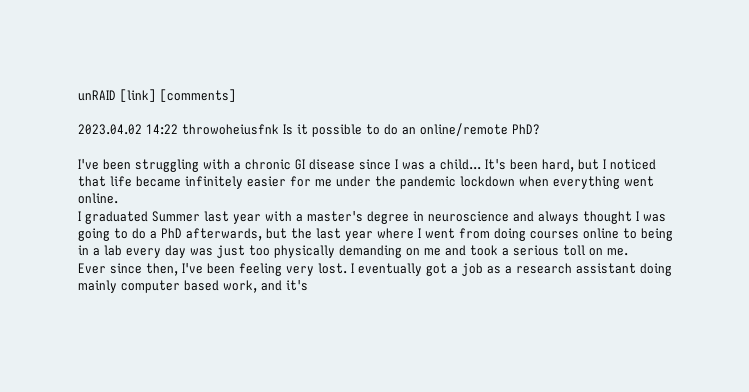unRAID [link] [comments]

2023.04.02 14:22 throwoheiusfnk Is it possible to do an online/remote PhD?

I've been struggling with a chronic GI disease since I was a child... It's been hard, but I noticed that life became infinitely easier for me under the pandemic lockdown when everything went online.
I graduated Summer last year with a master's degree in neuroscience and always thought I was going to do a PhD afterwards, but the last year where I went from doing courses online to being in a lab every day was just too physically demanding on me and took a serious toll on me.
Ever since then, I've been feeling very lost. I eventually got a job as a research assistant doing mainly computer based work, and it's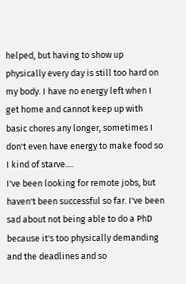helped, but having to show up physically every day is still too hard on my body. I have no energy left when I get home and cannot keep up with basic chores any longer, sometimes I don't even have energy to make food so I kind of starve....
I've been looking for remote jobs, but haven't been successful so far. I've been sad about not being able to do a PhD because it's too physically demanding and the deadlines and so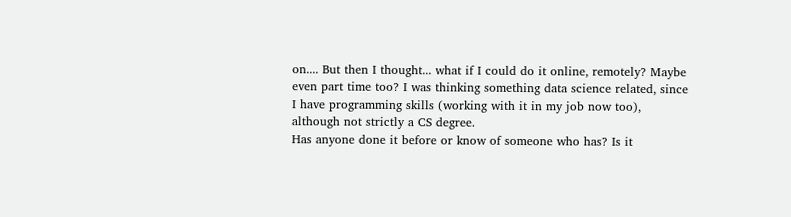on.... But then I thought... what if I could do it online, remotely? Maybe even part time too? I was thinking something data science related, since I have programming skills (working with it in my job now too), although not strictly a CS degree.
Has anyone done it before or know of someone who has? Is it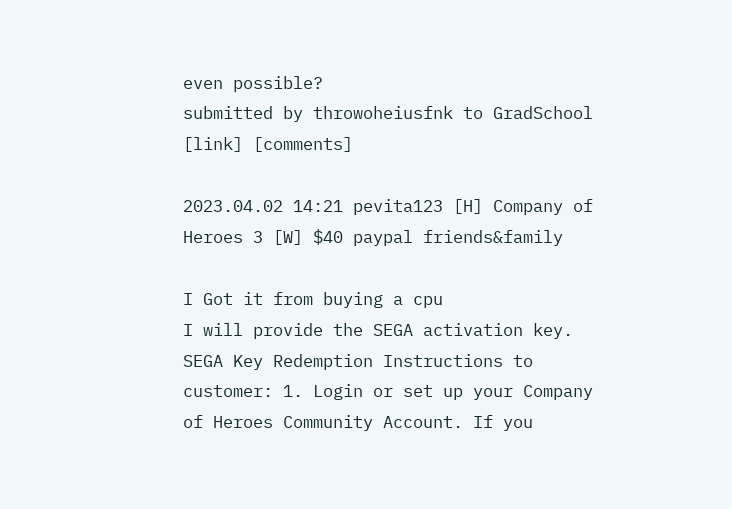even possible?
submitted by throwoheiusfnk to GradSchool [link] [comments]

2023.04.02 14:21 pevita123 [H] Company of Heroes 3 [W] $40 paypal friends&family

I Got it from buying a cpu
I will provide the SEGA activation key.
SEGA Key Redemption Instructions to customer: 1. Login or set up your Company of Heroes Community Account. If you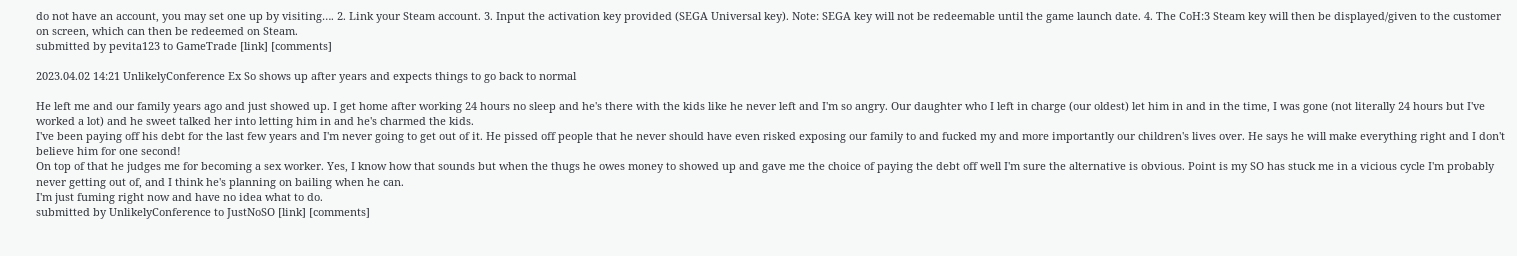do not have an account, you may set one up by visiting…. 2. Link your Steam account. 3. Input the activation key provided (SEGA Universal key). Note: SEGA key will not be redeemable until the game launch date. 4. The CoH:3 Steam key will then be displayed/given to the customer on screen, which can then be redeemed on Steam.
submitted by pevita123 to GameTrade [link] [comments]

2023.04.02 14:21 UnlikelyConference Ex So shows up after years and expects things to go back to normal

He left me and our family years ago and just showed up. I get home after working 24 hours no sleep and he's there with the kids like he never left and I'm so angry. Our daughter who I left in charge (our oldest) let him in and in the time, I was gone (not literally 24 hours but I've worked a lot) and he sweet talked her into letting him in and he's charmed the kids.
I've been paying off his debt for the last few years and I'm never going to get out of it. He pissed off people that he never should have even risked exposing our family to and fucked my and more importantly our children's lives over. He says he will make everything right and I don't believe him for one second!
On top of that he judges me for becoming a sex worker. Yes, I know how that sounds but when the thugs he owes money to showed up and gave me the choice of paying the debt off well I'm sure the alternative is obvious. Point is my SO has stuck me in a vicious cycle I'm probably never getting out of, and I think he's planning on bailing when he can.
I'm just fuming right now and have no idea what to do.
submitted by UnlikelyConference to JustNoSO [link] [comments]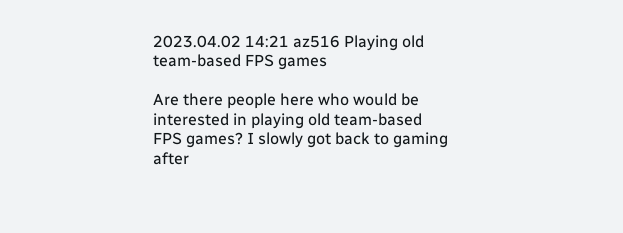2023.04.02 14:21 az516 Playing old team-based FPS games

Are there people here who would be interested in playing old team-based FPS games? I slowly got back to gaming after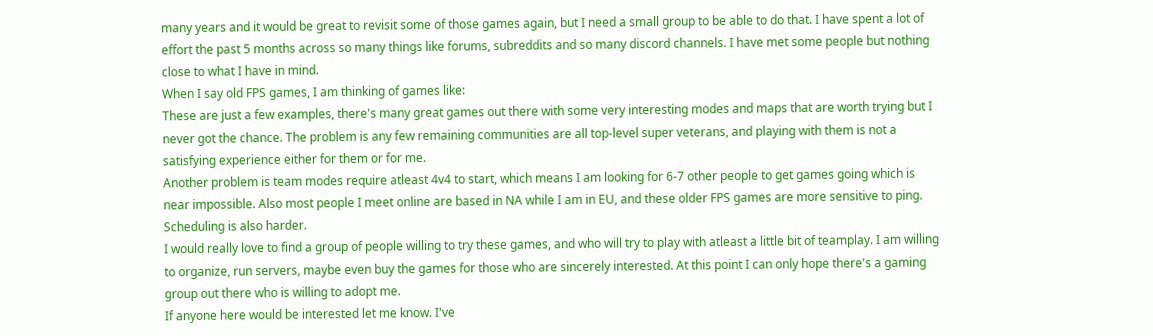many years and it would be great to revisit some of those games again, but I need a small group to be able to do that. I have spent a lot of effort the past 5 months across so many things like forums, subreddits and so many discord channels. I have met some people but nothing close to what I have in mind.
When I say old FPS games, I am thinking of games like:
These are just a few examples, there's many great games out there with some very interesting modes and maps that are worth trying but I never got the chance. The problem is any few remaining communities are all top-level super veterans, and playing with them is not a satisfying experience either for them or for me.
Another problem is team modes require atleast 4v4 to start, which means I am looking for 6-7 other people to get games going which is near impossible. Also most people I meet online are based in NA while I am in EU, and these older FPS games are more sensitive to ping. Scheduling is also harder.
I would really love to find a group of people willing to try these games, and who will try to play with atleast a little bit of teamplay. I am willing to organize, run servers, maybe even buy the games for those who are sincerely interested. At this point I can only hope there's a gaming group out there who is willing to adopt me.
If anyone here would be interested let me know. I've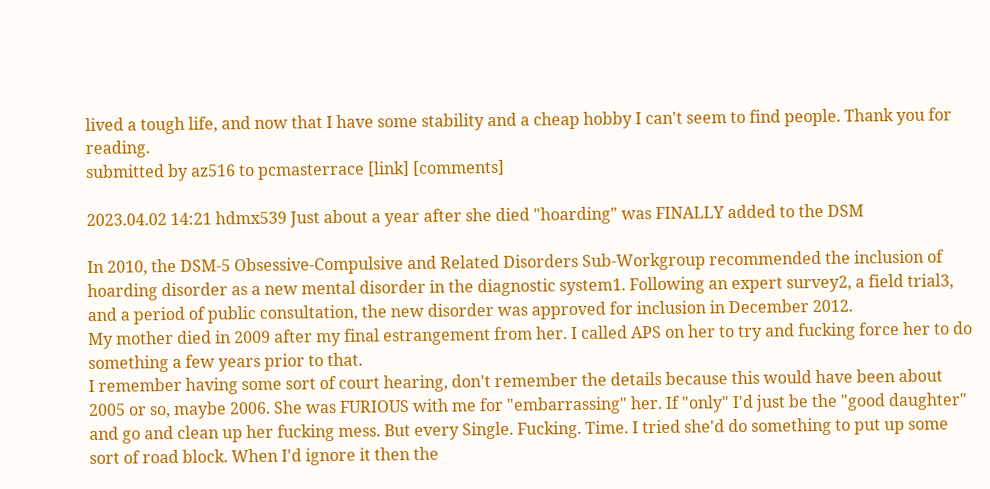lived a tough life, and now that I have some stability and a cheap hobby I can't seem to find people. Thank you for reading.
submitted by az516 to pcmasterrace [link] [comments]

2023.04.02 14:21 hdmx539 Just about a year after she died "hoarding" was FINALLY added to the DSM

In 2010, the DSM‐5 Obsessive‐Compulsive and Related Disorders Sub‐Workgroup recommended the inclusion of hoarding disorder as a new mental disorder in the diagnostic system1. Following an expert survey2, a field trial3, and a period of public consultation, the new disorder was approved for inclusion in December 2012.
My mother died in 2009 after my final estrangement from her. I called APS on her to try and fucking force her to do something a few years prior to that.
I remember having some sort of court hearing, don't remember the details because this would have been about 2005 or so, maybe 2006. She was FURIOUS with me for "embarrassing" her. If "only" I'd just be the "good daughter" and go and clean up her fucking mess. But every Single. Fucking. Time. I tried she'd do something to put up some sort of road block. When I'd ignore it then the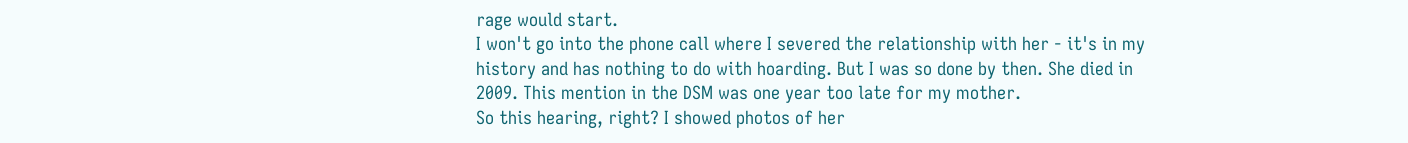rage would start.
I won't go into the phone call where I severed the relationship with her - it's in my history and has nothing to do with hoarding. But I was so done by then. She died in 2009. This mention in the DSM was one year too late for my mother.
So this hearing, right? I showed photos of her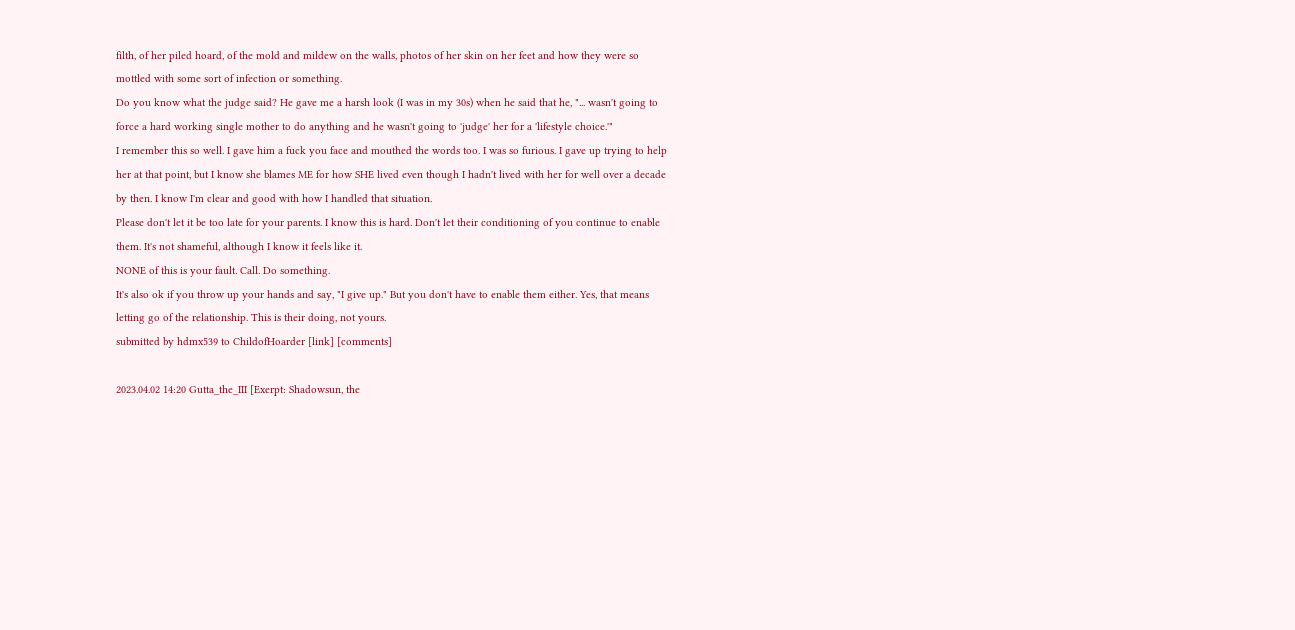filth, of her piled hoard, of the mold and mildew on the walls, photos of her skin on her feet and how they were so mottled with some sort of infection or something.
Do you know what the judge said? He gave me a harsh look (I was in my 30s) when he said that he, "... wasn't going to force a hard working single mother to do anything and he wasn't going to 'judge' her for a 'lifestyle choice.'"
I remember this so well. I gave him a fuck you face and mouthed the words too. I was so furious. I gave up trying to help her at that point, but I know she blames ME for how SHE lived even though I hadn't lived with her for well over a decade by then. I know I'm clear and good with how I handled that situation.
Please don't let it be too late for your parents. I know this is hard. Don't let their conditioning of you continue to enable them. It's not shameful, although I know it feels like it.
NONE of this is your fault. Call. Do something.
It's also ok if you throw up your hands and say, "I give up." But you don't have to enable them either. Yes, that means letting go of the relationship. This is their doing, not yours.
submitted by hdmx539 to ChildofHoarder [link] [comments]

2023.04.02 14:20 Gutta_the_III [Exerpt: Shadowsun, the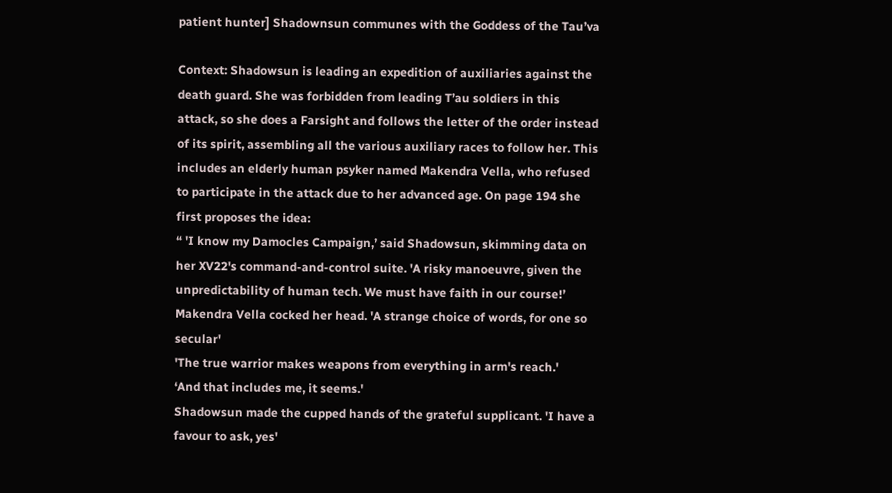patient hunter] Shadownsun communes with the Goddess of the Tau’va

Context: Shadowsun is leading an expedition of auxiliaries against the death guard. She was forbidden from leading T’au soldiers in this attack, so she does a Farsight and follows the letter of the order instead of its spirit, assembling all the various auxiliary races to follow her. This includes an elderly human psyker named Makendra Vella, who refused to participate in the attack due to her advanced age. On page 194 she first proposes the idea:
“ 'I know my Damocles Campaign,’ said Shadowsun, skimming data on her XV22's command-and-control suite. 'A risky manoeuvre, given the unpredictability of human tech. We must have faith in our course!’
Makendra Vella cocked her head. 'A strange choice of words, for one so secular'
'The true warrior makes weapons from everything in arm's reach.'
‘And that includes me, it seems.'
Shadowsun made the cupped hands of the grateful supplicant. 'I have a favour to ask, yes'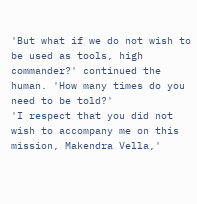'But what if we do not wish to be used as tools, high commander?' continued the human. 'How many times do you need to be told?'
'I respect that you did not wish to accompany me on this mission, Makendra Vella,'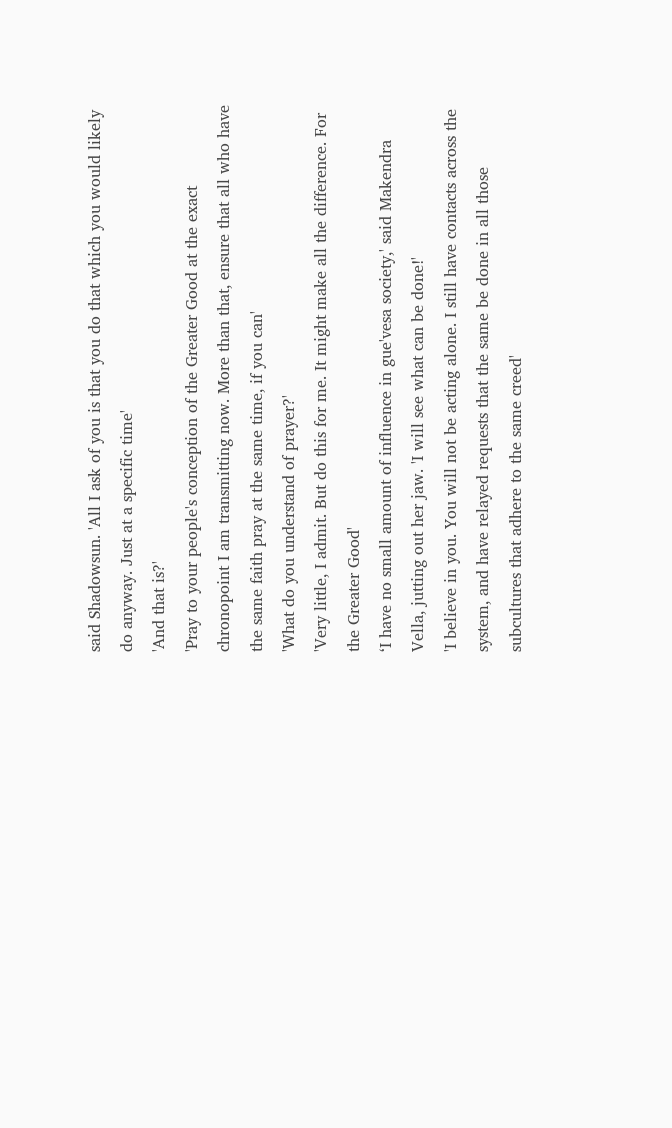said Shadowsun. 'All I ask of you is that you do that which you would likely do anyway. Just at a specific time'
'And that is?'
'Pray to your people's conception of the Greater Good at the exact chronopoint I am transmitting now. More than that, ensure that all who have the same faith pray at the same time, if you can'
'What do you understand of prayer?'
'Very little, I admit. But do this for me. It might make all the difference. For the Greater Good'
‘I have no small amount of influence in gue'vesa society,' said Makendra Vella, jutting out her jaw. 'I will see what can be done!'
'I believe in you. You will not be acting alone. I still have contacts across the system, and have relayed requests that the same be done in all those subcultures that adhere to the same creed'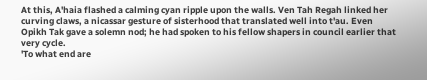At this, A'haia flashed a calming cyan ripple upon the walls. Ven Tah Regah linked her curving claws, a nicassar gesture of sisterhood that translated well into t'au. Even Opikh Tak gave a solemn nod; he had spoken to his fellow shapers in council earlier that very cycle.
'To what end are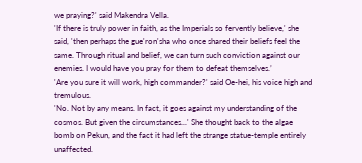we praying?' said Makendra Vella.
'If there is truly power in faith, as the Imperials so fervently believe,' she said, 'then perhaps the gue'ron'sha who once shared their beliefs feel the same. Through ritual and belief, we can turn such conviction against our enemies. I would have you pray for them to defeat themselves.’
'Are you sure it will work, high commander?' said Oe-hei, his voice high and tremulous.
'No. Not by any means. In fact, it goes against my understanding of the cosmos. But given the circumstances...' She thought back to the algae bomb on Pekun, and the fact it had left the strange statue-temple entirely unaffected.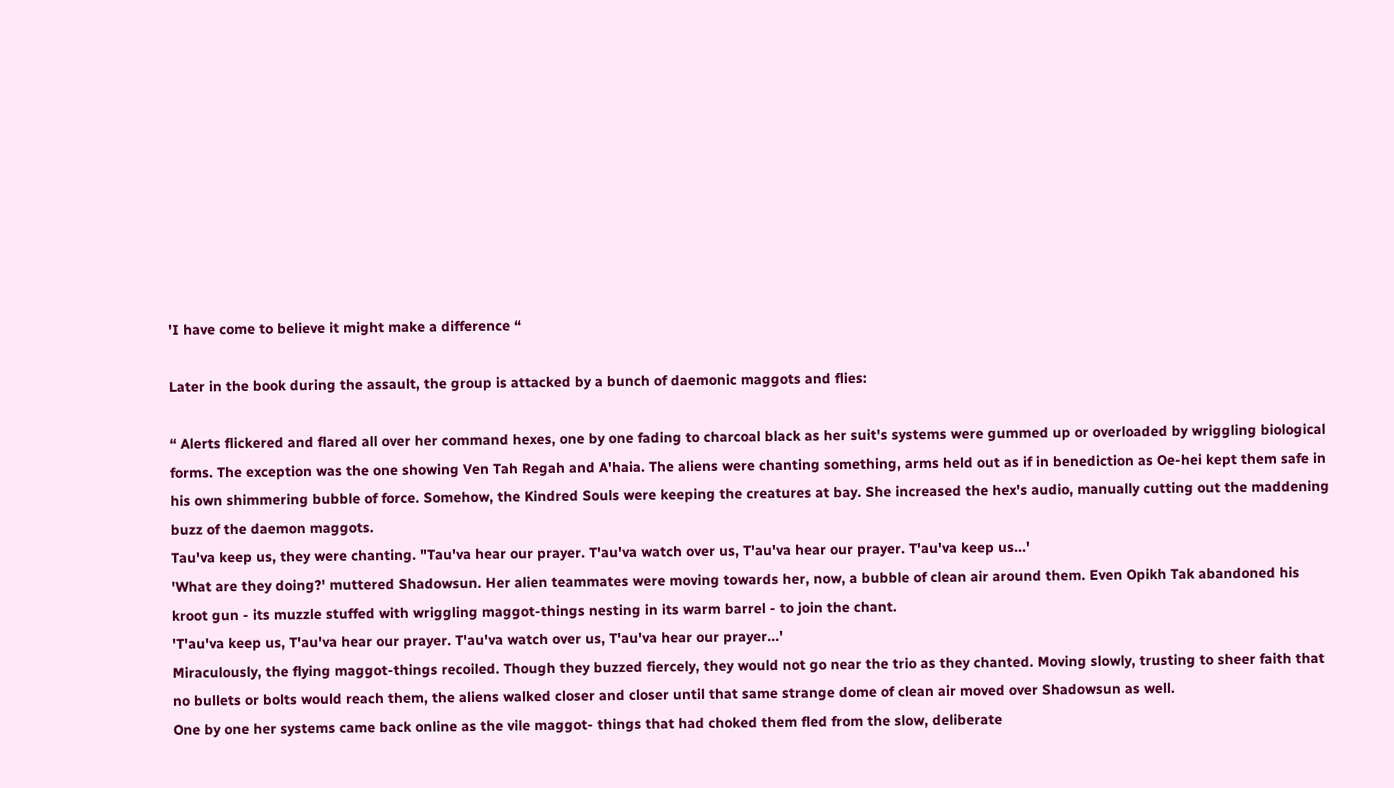'I have come to believe it might make a difference “

Later in the book during the assault, the group is attacked by a bunch of daemonic maggots and flies:

“ Alerts flickered and flared all over her command hexes, one by one fading to charcoal black as her suit's systems were gummed up or overloaded by wriggling biological forms. The exception was the one showing Ven Tah Regah and A'haia. The aliens were chanting something, arms held out as if in benediction as Oe-hei kept them safe in his own shimmering bubble of force. Somehow, the Kindred Souls were keeping the creatures at bay. She increased the hex's audio, manually cutting out the maddening buzz of the daemon maggots.
Tau'va keep us, they were chanting. "Tau'va hear our prayer. T'au'va watch over us, T'au'va hear our prayer. T'au'va keep us...'
'What are they doing?' muttered Shadowsun. Her alien teammates were moving towards her, now, a bubble of clean air around them. Even Opikh Tak abandoned his kroot gun - its muzzle stuffed with wriggling maggot-things nesting in its warm barrel - to join the chant.
'T'au'va keep us, T'au'va hear our prayer. T'au'va watch over us, T'au'va hear our prayer...'
Miraculously, the flying maggot-things recoiled. Though they buzzed fiercely, they would not go near the trio as they chanted. Moving slowly, trusting to sheer faith that no bullets or bolts would reach them, the aliens walked closer and closer until that same strange dome of clean air moved over Shadowsun as well.
One by one her systems came back online as the vile maggot- things that had choked them fled from the slow, deliberate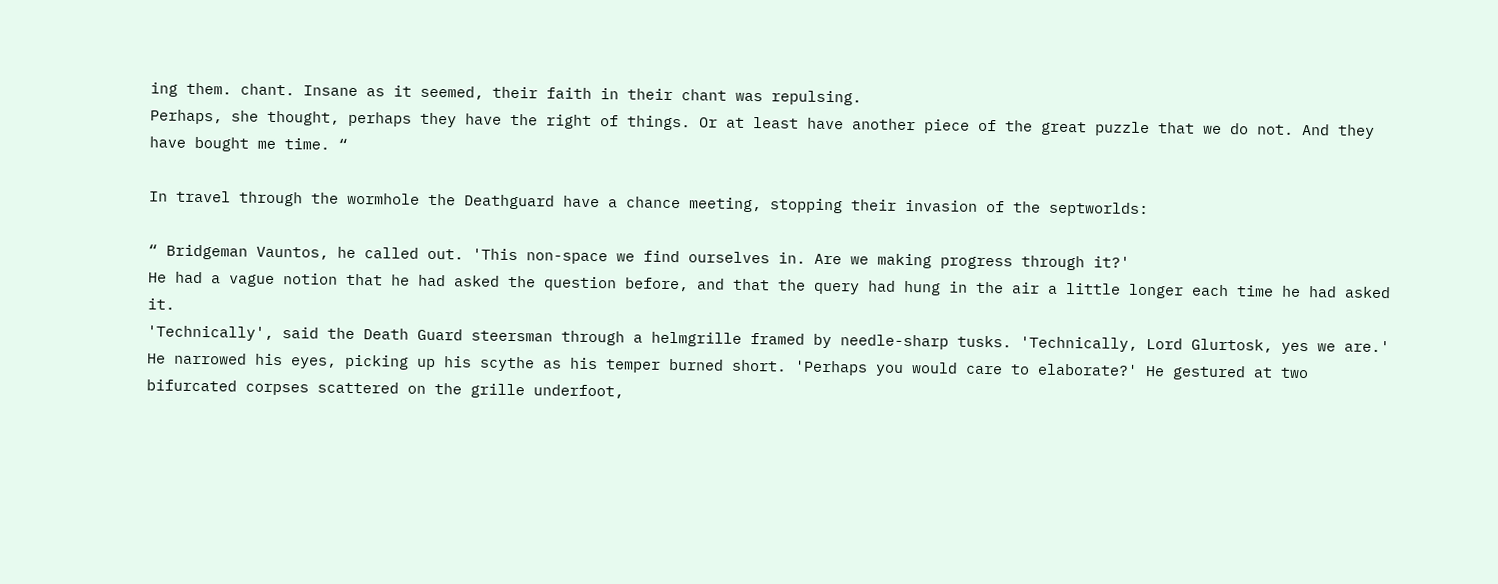ing them. chant. Insane as it seemed, their faith in their chant was repulsing.
Perhaps, she thought, perhaps they have the right of things. Or at least have another piece of the great puzzle that we do not. And they have bought me time. “

In travel through the wormhole the Deathguard have a chance meeting, stopping their invasion of the septworlds:

“ Bridgeman Vauntos, he called out. 'This non-space we find ourselves in. Are we making progress through it?'
He had a vague notion that he had asked the question before, and that the query had hung in the air a little longer each time he had asked it.
'Technically', said the Death Guard steersman through a helmgrille framed by needle-sharp tusks. 'Technically, Lord Glurtosk, yes we are.'
He narrowed his eyes, picking up his scythe as his temper burned short. 'Perhaps you would care to elaborate?' He gestured at two bifurcated corpses scattered on the grille underfoot,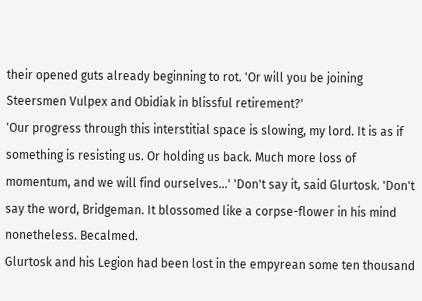their opened guts already beginning to rot. 'Or will you be joining Steersmen Vulpex and Obidiak in blissful retirement?'
'Our progress through this interstitial space is slowing, my lord. It is as if something is resisting us. Or holding us back. Much more loss of momentum, and we will find ourselves...' 'Don't say it, said Glurtosk. 'Don't say the word, Bridgeman. It blossomed like a corpse-flower in his mind nonetheless. Becalmed.
Glurtosk and his Legion had been lost in the empyrean some ten thousand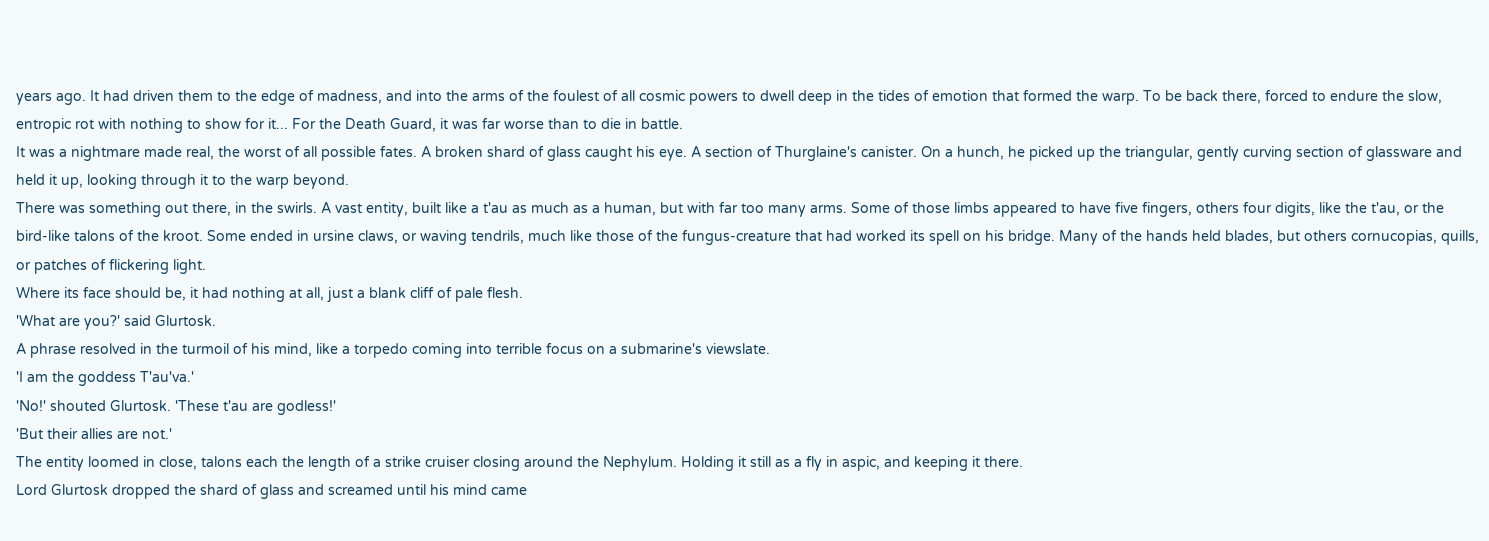years ago. It had driven them to the edge of madness, and into the arms of the foulest of all cosmic powers to dwell deep in the tides of emotion that formed the warp. To be back there, forced to endure the slow, entropic rot with nothing to show for it... For the Death Guard, it was far worse than to die in battle.
It was a nightmare made real, the worst of all possible fates. A broken shard of glass caught his eye. A section of Thurglaine's canister. On a hunch, he picked up the triangular, gently curving section of glassware and held it up, looking through it to the warp beyond.
There was something out there, in the swirls. A vast entity, built like a t'au as much as a human, but with far too many arms. Some of those limbs appeared to have five fingers, others four digits, like the t'au, or the bird-like talons of the kroot. Some ended in ursine claws, or waving tendrils, much like those of the fungus-creature that had worked its spell on his bridge. Many of the hands held blades, but others cornucopias, quills, or patches of flickering light.
Where its face should be, it had nothing at all, just a blank cliff of pale flesh.
'What are you?' said Glurtosk.
A phrase resolved in the turmoil of his mind, like a torpedo coming into terrible focus on a submarine's viewslate.
'I am the goddess T'au'va.'
'No!' shouted Glurtosk. 'These t'au are godless!'
'But their allies are not.'
The entity loomed in close, talons each the length of a strike cruiser closing around the Nephylum. Holding it still as a fly in aspic, and keeping it there.
Lord Glurtosk dropped the shard of glass and screamed until his mind came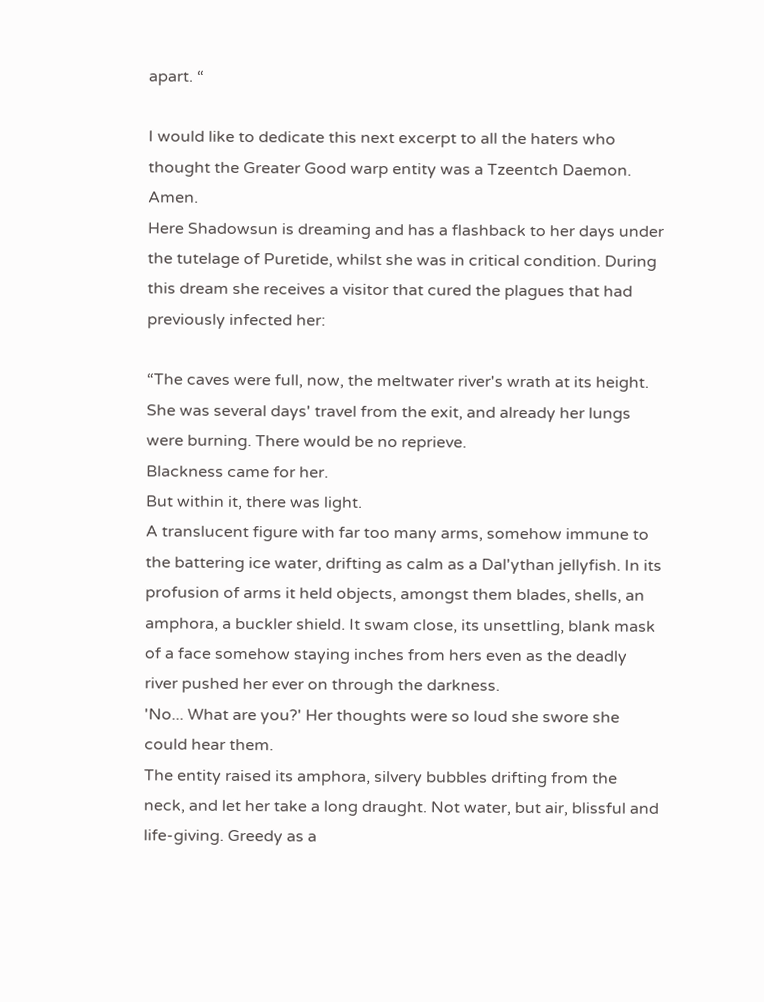apart. “

I would like to dedicate this next excerpt to all the haters who thought the Greater Good warp entity was a Tzeentch Daemon. Amen.
Here Shadowsun is dreaming and has a flashback to her days under the tutelage of Puretide, whilst she was in critical condition. During this dream she receives a visitor that cured the plagues that had previously infected her:

“The caves were full, now, the meltwater river's wrath at its height. She was several days' travel from the exit, and already her lungs were burning. There would be no reprieve.
Blackness came for her.
But within it, there was light.
A translucent figure with far too many arms, somehow immune to the battering ice water, drifting as calm as a Dal'ythan jellyfish. In its profusion of arms it held objects, amongst them blades, shells, an amphora, a buckler shield. It swam close, its unsettling, blank mask of a face somehow staying inches from hers even as the deadly river pushed her ever on through the darkness.
'No... What are you?' Her thoughts were so loud she swore she could hear them.
The entity raised its amphora, silvery bubbles drifting from the neck, and let her take a long draught. Not water, but air, blissful and life-giving. Greedy as a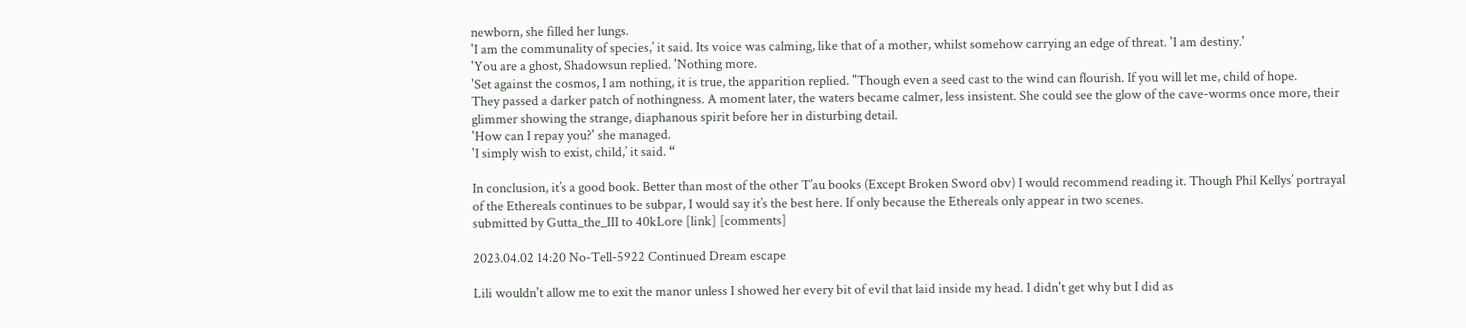newborn, she filled her lungs.
'I am the communality of species,’ it said. Its voice was calming, like that of a mother, whilst somehow carrying an edge of threat. 'I am destiny.'
'You are a ghost, Shadowsun replied. 'Nothing more.
'Set against the cosmos, I am nothing, it is true, the apparition replied. "Though even a seed cast to the wind can flourish. If you will let me, child of hope.
They passed a darker patch of nothingness. A moment later, the waters became calmer, less insistent. She could see the glow of the cave-worms once more, their glimmer showing the strange, diaphanous spirit before her in disturbing detail.
'How can I repay you?' she managed.
'I simply wish to exist, child,’ it said. “

In conclusion, it’s a good book. Better than most of the other T’au books (Except Broken Sword obv) I would recommend reading it. Though Phil Kellys’ portrayal of the Ethereals continues to be subpar, I would say it’s the best here. If only because the Ethereals only appear in two scenes.
submitted by Gutta_the_III to 40kLore [link] [comments]

2023.04.02 14:20 No-Tell-5922 Continued Dream escape

Lili wouldn't allow me to exit the manor unless I showed her every bit of evil that laid inside my head. I didn't get why but I did as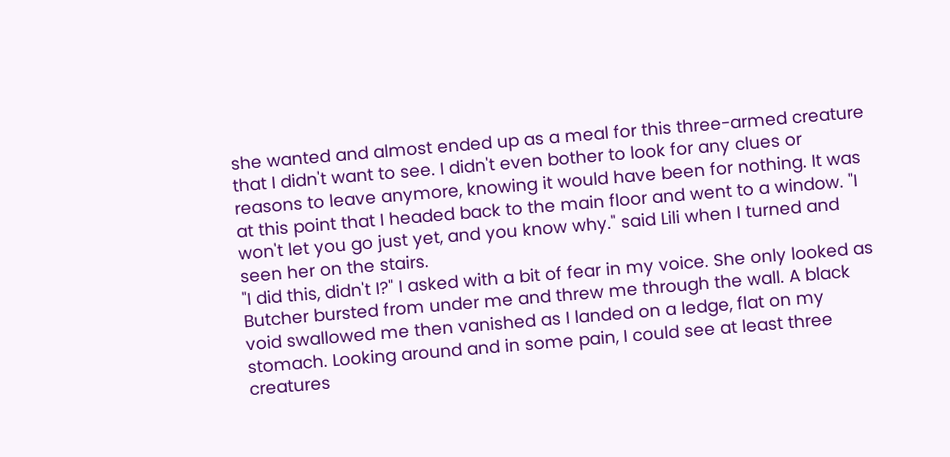she wanted and almost ended up as a meal for this three-armed creature that I didn't want to see. I didn't even bother to look for any clues or reasons to leave anymore, knowing it would have been for nothing. It was at this point that I headed back to the main floor and went to a window. "I won't let you go just yet, and you know why." said Lili when I turned and seen her on the stairs.
"I did this, didn't I?" I asked with a bit of fear in my voice. She only looked as Butcher bursted from under me and threw me through the wall. A black void swallowed me then vanished as I landed on a ledge, flat on my stomach. Looking around and in some pain, I could see at least three creatures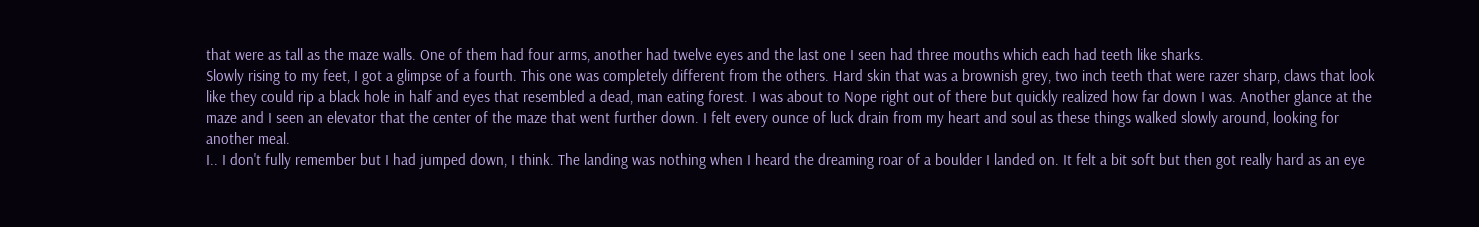that were as tall as the maze walls. One of them had four arms, another had twelve eyes and the last one I seen had three mouths which each had teeth like sharks.
Slowly rising to my feet, I got a glimpse of a fourth. This one was completely different from the others. Hard skin that was a brownish grey, two inch teeth that were razer sharp, claws that look like they could rip a black hole in half and eyes that resembled a dead, man eating forest. I was about to Nope right out of there but quickly realized how far down I was. Another glance at the maze and I seen an elevator that the center of the maze that went further down. I felt every ounce of luck drain from my heart and soul as these things walked slowly around, looking for another meal.
I.. I don't fully remember but I had jumped down, I think. The landing was nothing when I heard the dreaming roar of a boulder I landed on. It felt a bit soft but then got really hard as an eye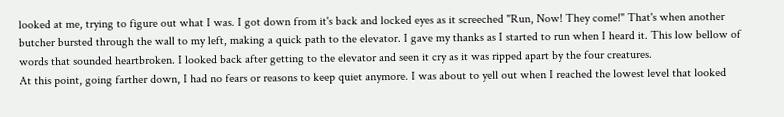looked at me, trying to figure out what I was. I got down from it's back and locked eyes as it screeched "Run, Now! They come!" That's when another butcher bursted through the wall to my left, making a quick path to the elevator. I gave my thanks as I started to run when I heard it. This low bellow of words that sounded heartbroken. I looked back after getting to the elevator and seen it cry as it was ripped apart by the four creatures.
At this point, going farther down, I had no fears or reasons to keep quiet anymore. I was about to yell out when I reached the lowest level that looked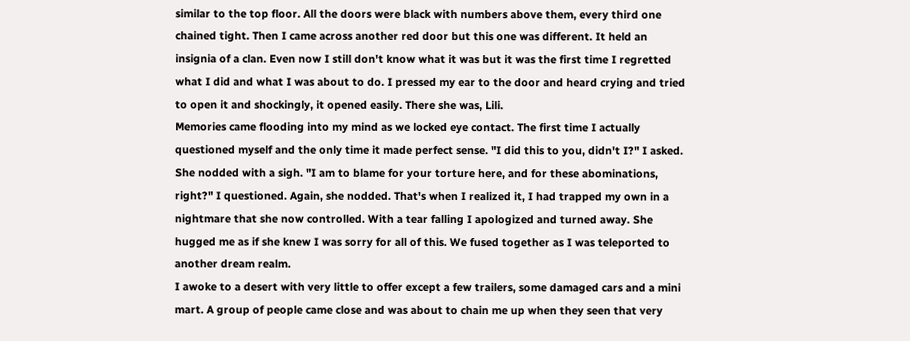similar to the top floor. All the doors were black with numbers above them, every third one chained tight. Then I came across another red door but this one was different. It held an insignia of a clan. Even now I still don't know what it was but it was the first time I regretted what I did and what I was about to do. I pressed my ear to the door and heard crying and tried to open it and shockingly, it opened easily. There she was, Lili.
Memories came flooding into my mind as we locked eye contact. The first time I actually questioned myself and the only time it made perfect sense. "I did this to you, didn't I?" I asked. She nodded with a sigh. "I am to blame for your torture here, and for these abominations, right?" I questioned. Again, she nodded. That's when I realized it, I had trapped my own in a nightmare that she now controlled. With a tear falling I apologized and turned away. She hugged me as if she knew I was sorry for all of this. We fused together as I was teleported to another dream realm.
I awoke to a desert with very little to offer except a few trailers, some damaged cars and a mini mart. A group of people came close and was about to chain me up when they seen that very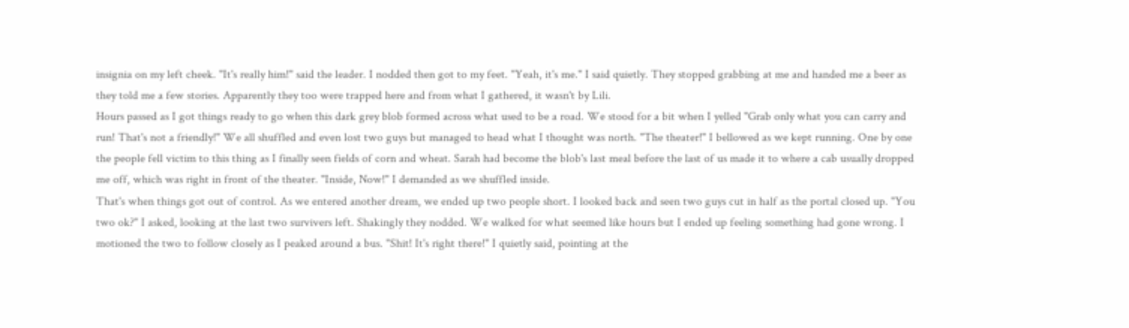insignia on my left cheek. "It's really him!" said the leader. I nodded then got to my feet. "Yeah, it's me." I said quietly. They stopped grabbing at me and handed me a beer as they told me a few stories. Apparently they too were trapped here and from what I gathered, it wasn't by Lili.
Hours passed as I got things ready to go when this dark grey blob formed across what used to be a road. We stood for a bit when I yelled "Grab only what you can carry and run! That's not a friendly!" We all shuffled and even lost two guys but managed to head what I thought was north. "The theater!" I bellowed as we kept running. One by one the people fell victim to this thing as I finally seen fields of corn and wheat. Sarah had become the blob's last meal before the last of us made it to where a cab usually dropped me off, which was right in front of the theater. "Inside, Now!" I demanded as we shuffled inside.
That's when things got out of control. As we entered another dream, we ended up two people short. I looked back and seen two guys cut in half as the portal closed up. "You two ok?" I asked, looking at the last two survivers left. Shakingly they nodded. We walked for what seemed like hours but I ended up feeling something had gone wrong. I motioned the two to follow closely as I peaked around a bus. "Shit! It's right there!" I quietly said, pointing at the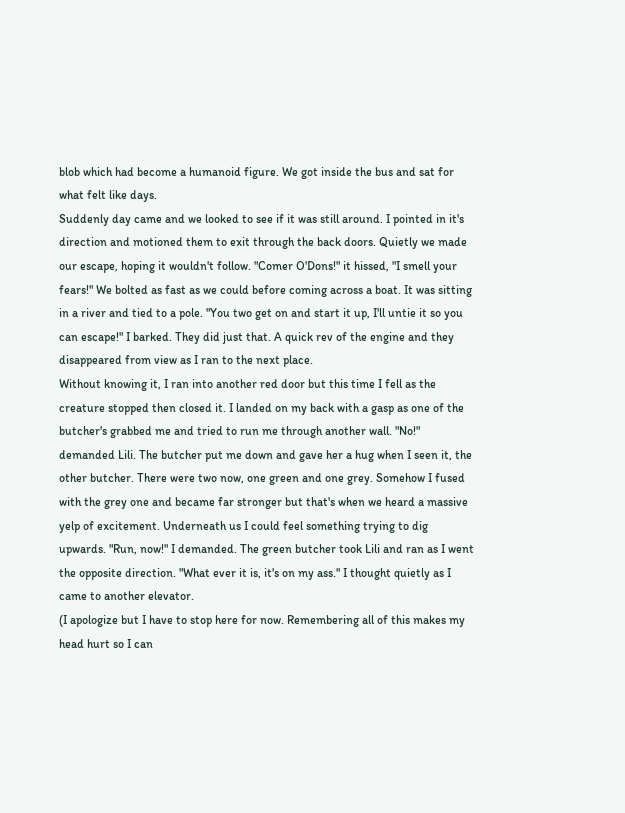blob which had become a humanoid figure. We got inside the bus and sat for what felt like days.
Suddenly day came and we looked to see if it was still around. I pointed in it's direction and motioned them to exit through the back doors. Quietly we made our escape, hoping it wouldn't follow. "Comer O'Dons!" it hissed, "I smell your fears!" We bolted as fast as we could before coming across a boat. It was sitting in a river and tied to a pole. "You two get on and start it up, I'll untie it so you can escape!" I barked. They did just that. A quick rev of the engine and they disappeared from view as I ran to the next place.
Without knowing it, I ran into another red door but this time I fell as the creature stopped then closed it. I landed on my back with a gasp as one of the butcher's grabbed me and tried to run me through another wall. "No!" demanded Lili. The butcher put me down and gave her a hug when I seen it, the other butcher. There were two now, one green and one grey. Somehow I fused with the grey one and became far stronger but that's when we heard a massive yelp of excitement. Underneath us I could feel something trying to dig upwards. "Run, now!" I demanded. The green butcher took Lili and ran as I went the opposite direction. "What ever it is, it's on my ass." I thought quietly as I came to another elevator.
(I apologize but I have to stop here for now. Remembering all of this makes my head hurt so I can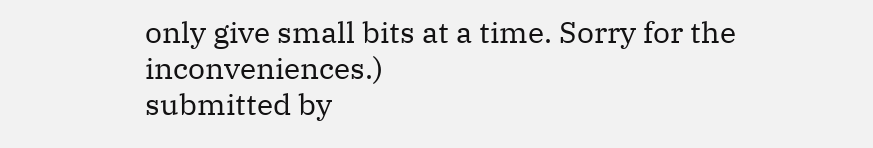only give small bits at a time. Sorry for the inconveniences.)
submitted by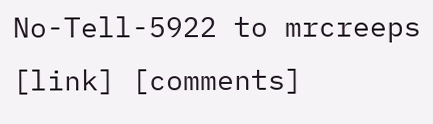No-Tell-5922 to mrcreeps [link] [comments]